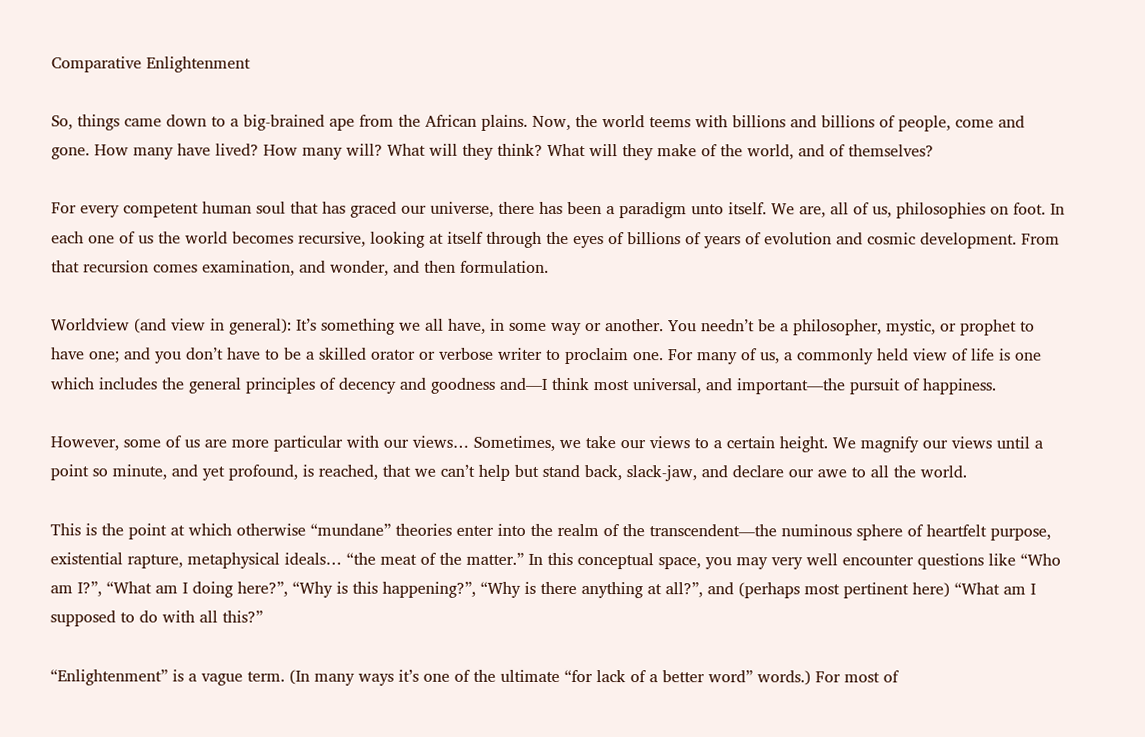Comparative Enlightenment

So, things came down to a big-brained ape from the African plains. Now, the world teems with billions and billions of people, come and gone. How many have lived? How many will? What will they think? What will they make of the world, and of themselves?

For every competent human soul that has graced our universe, there has been a paradigm unto itself. We are, all of us, philosophies on foot. In each one of us the world becomes recursive, looking at itself through the eyes of billions of years of evolution and cosmic development. From that recursion comes examination, and wonder, and then formulation.

Worldview (and view in general): It’s something we all have, in some way or another. You needn’t be a philosopher, mystic, or prophet to have one; and you don’t have to be a skilled orator or verbose writer to proclaim one. For many of us, a commonly held view of life is one which includes the general principles of decency and goodness and—I think most universal, and important—the pursuit of happiness.

However, some of us are more particular with our views… Sometimes, we take our views to a certain height. We magnify our views until a point so minute, and yet profound, is reached, that we can’t help but stand back, slack-jaw, and declare our awe to all the world.

This is the point at which otherwise “mundane” theories enter into the realm of the transcendent—the numinous sphere of heartfelt purpose, existential rapture, metaphysical ideals… “the meat of the matter.” In this conceptual space, you may very well encounter questions like “Who am I?”, “What am I doing here?”, “Why is this happening?”, “Why is there anything at all?”, and (perhaps most pertinent here) “What am I supposed to do with all this?”

“Enlightenment” is a vague term. (In many ways it’s one of the ultimate “for lack of a better word” words.) For most of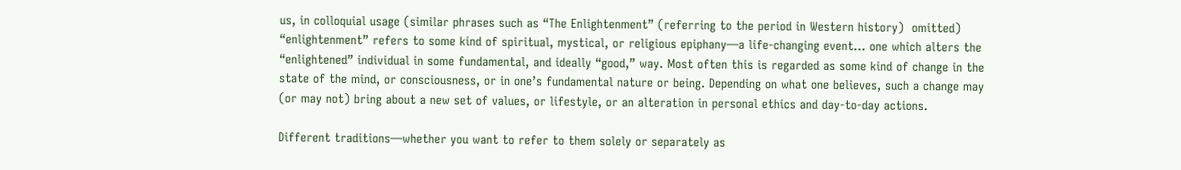us, in colloquial usage (similar phrases such as “The Enlightenment” (referring to the period in Western history)  omitted) “enlightenment” refers to some kind of spiritual, mystical, or religious epiphany—a life-changing event… one which alters the “enlightened” individual in some fundamental, and ideally “good,” way. Most often this is regarded as some kind of change in the state of the mind, or consciousness, or in one’s fundamental nature or being. Depending on what one believes, such a change may (or may not) bring about a new set of values, or lifestyle, or an alteration in personal ethics and day-to-day actions.

Different traditions—whether you want to refer to them solely or separately as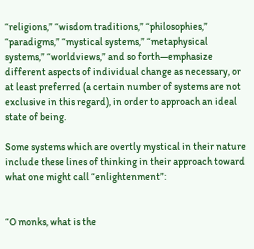“religions,” “wisdom traditions,” “philosophies,” “paradigms,” “mystical systems,” “metaphysical systems,” “worldviews,” and so forth—emphasize different aspects of individual change as necessary, or at least preferred (a certain number of systems are not exclusive in this regard), in order to approach an ideal state of being.

Some systems which are overtly mystical in their nature include these lines of thinking in their approach toward what one might call “enlightenment”:


“O monks, what is the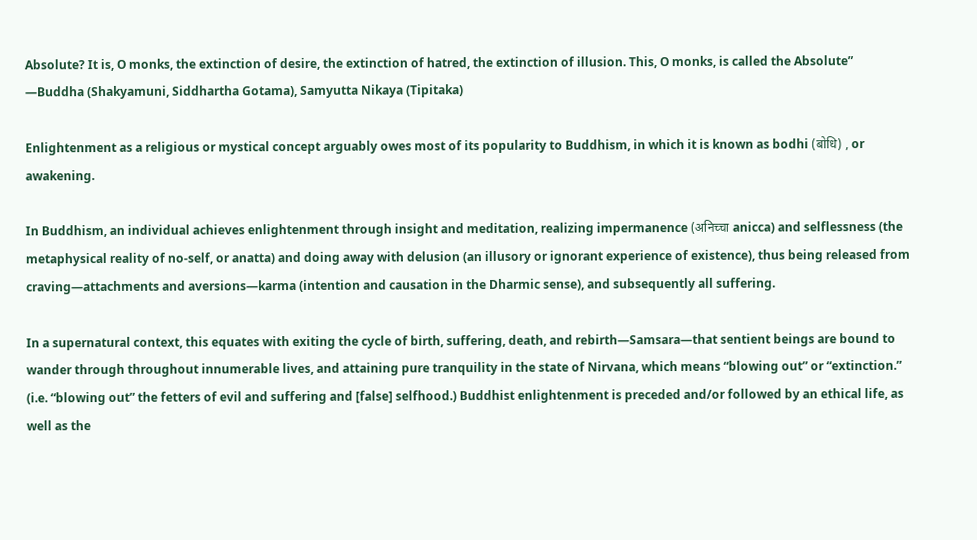Absolute? It is, O monks, the extinction of desire, the extinction of hatred, the extinction of illusion. This, O monks, is called the Absolute”
—Buddha (Shakyamuni, Siddhartha Gotama), Samyutta Nikaya (Tipitaka)

Enlightenment as a religious or mystical concept arguably owes most of its popularity to Buddhism, in which it is known as bodhi (बोधि) , or awakening.

In Buddhism, an individual achieves enlightenment through insight and meditation, realizing impermanence (अनिच्चा anicca) and selflessness (the metaphysical reality of no-self, or anatta) and doing away with delusion (an illusory or ignorant experience of existence), thus being released from craving—attachments and aversions—karma (intention and causation in the Dharmic sense), and subsequently all suffering.

In a supernatural context, this equates with exiting the cycle of birth, suffering, death, and rebirth—Samsara—that sentient beings are bound to wander through throughout innumerable lives, and attaining pure tranquility in the state of Nirvana, which means “blowing out” or “extinction.” (i.e. “blowing out” the fetters of evil and suffering and [false] selfhood.) Buddhist enlightenment is preceded and/or followed by an ethical life, as well as the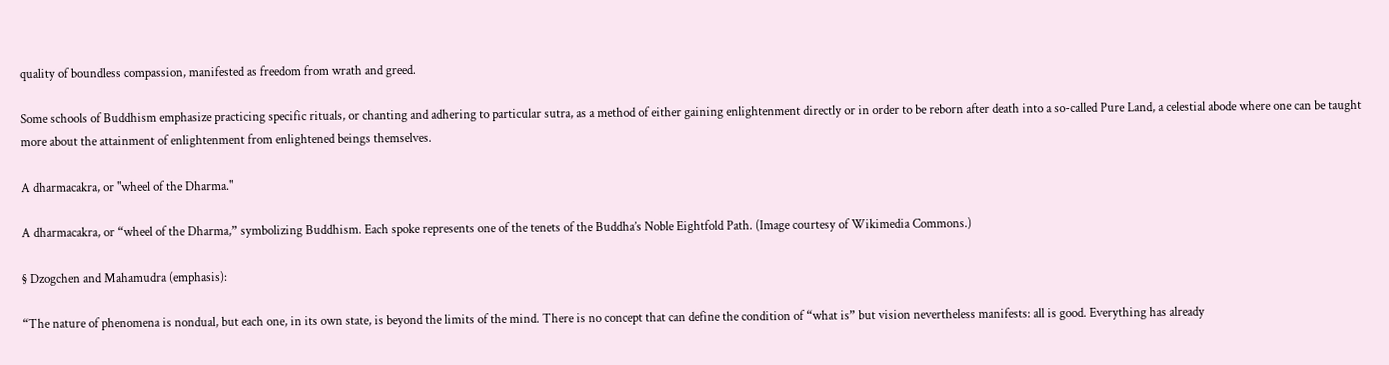quality of boundless compassion, manifested as freedom from wrath and greed.

Some schools of Buddhism emphasize practicing specific rituals, or chanting and adhering to particular sutra, as a method of either gaining enlightenment directly or in order to be reborn after death into a so-called Pure Land, a celestial abode where one can be taught more about the attainment of enlightenment from enlightened beings themselves.

A dharmacakra, or "wheel of the Dharma."

A dharmacakra, or “wheel of the Dharma,” symbolizing Buddhism. Each spoke represents one of the tenets of the Buddha’s Noble Eightfold Path. (Image courtesy of Wikimedia Commons.)

§ Dzogchen and Mahamudra (emphasis):

“The nature of phenomena is nondual, but each one, in its own state, is beyond the limits of the mind. There is no concept that can define the condition of “what is” but vision nevertheless manifests: all is good. Everything has already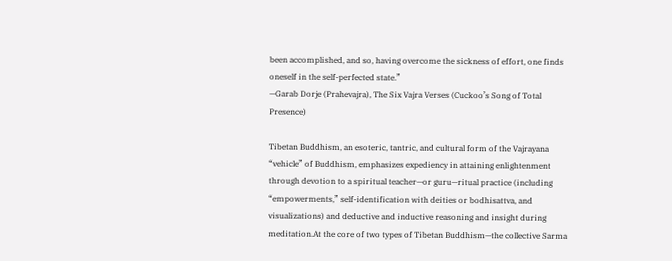been accomplished, and so, having overcome the sickness of effort, one finds oneself in the self-perfected state.”
—Garab Dorje (Prahevajra), The Six Vajra Verses (Cuckoo’s Song of Total Presence)

Tibetan Buddhism, an esoteric, tantric, and cultural form of the Vajrayana “vehicle” of Buddhism, emphasizes expediency in attaining enlightenment through devotion to a spiritual teacher—or guru—ritual practice (including “empowerments,” self-identification with deities or bodhisattva, and visualizations) and deductive and inductive reasoning and insight during meditation.At the core of two types of Tibetan Buddhism—the collective Sarma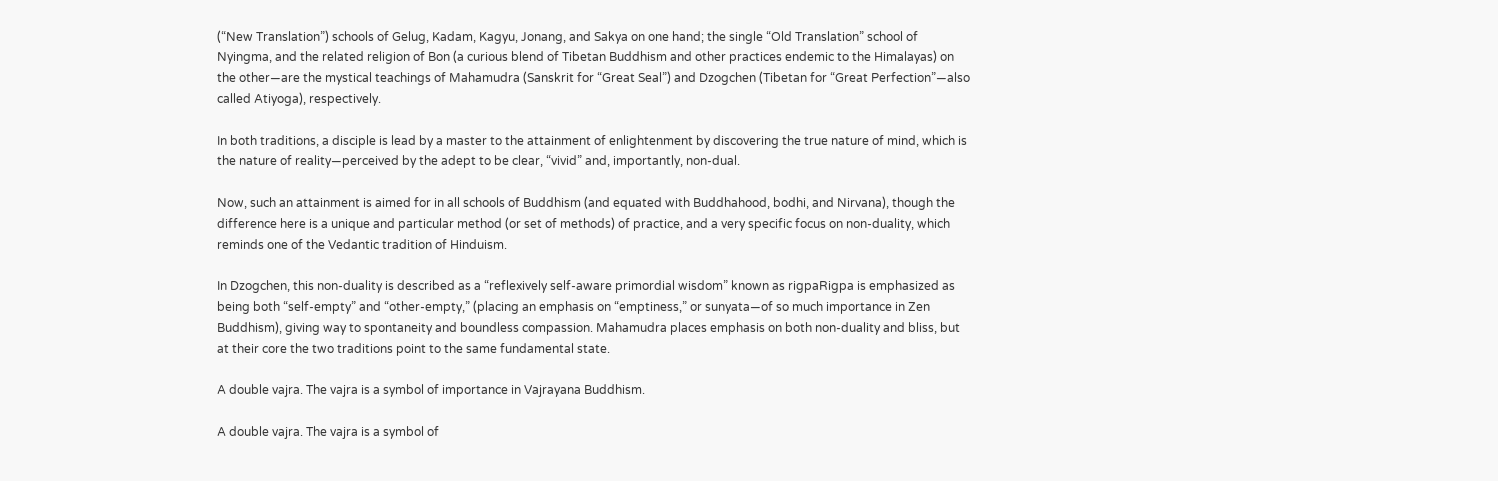(“New Translation”) schools of Gelug, Kadam, Kagyu, Jonang, and Sakya on one hand; the single “Old Translation” school of Nyingma, and the related religion of Bon (a curious blend of Tibetan Buddhism and other practices endemic to the Himalayas) on the other—are the mystical teachings of Mahamudra (Sanskrit for “Great Seal”) and Dzogchen (Tibetan for “Great Perfection”—also called Atiyoga), respectively.

In both traditions, a disciple is lead by a master to the attainment of enlightenment by discovering the true nature of mind, which is the nature of reality—perceived by the adept to be clear, “vivid” and, importantly, non-dual.

Now, such an attainment is aimed for in all schools of Buddhism (and equated with Buddhahood, bodhi, and Nirvana), though the difference here is a unique and particular method (or set of methods) of practice, and a very specific focus on non-duality, which reminds one of the Vedantic tradition of Hinduism.

In Dzogchen, this non-duality is described as a “reflexively self-aware primordial wisdom” known as rigpaRigpa is emphasized as being both “self-empty” and “other-empty,” (placing an emphasis on “emptiness,” or sunyata—of so much importance in Zen Buddhism), giving way to spontaneity and boundless compassion. Mahamudra places emphasis on both non-duality and bliss, but at their core the two traditions point to the same fundamental state.

A double vajra. The vajra is a symbol of importance in Vajrayana Buddhism.

A double vajra. The vajra is a symbol of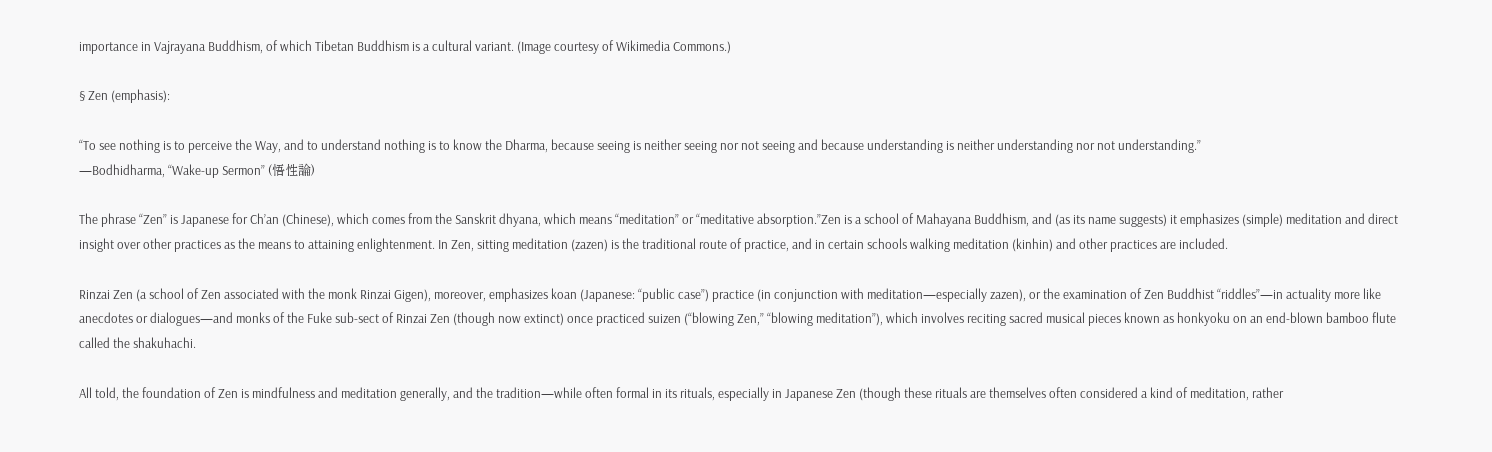importance in Vajrayana Buddhism, of which Tibetan Buddhism is a cultural variant. (Image courtesy of Wikimedia Commons.)

§ Zen (emphasis):

“To see nothing is to perceive the Way, and to understand nothing is to know the Dharma, because seeing is neither seeing nor not seeing and because understanding is neither understanding nor not understanding.”
—Bodhidharma, “Wake-up Sermon” (悟性論)

The phrase “Zen” is Japanese for Ch’an (Chinese), which comes from the Sanskrit dhyana, which means “meditation” or “meditative absorption.”Zen is a school of Mahayana Buddhism, and (as its name suggests) it emphasizes (simple) meditation and direct insight over other practices as the means to attaining enlightenment. In Zen, sitting meditation (zazen) is the traditional route of practice, and in certain schools walking meditation (kinhin) and other practices are included.

Rinzai Zen (a school of Zen associated with the monk Rinzai Gigen), moreover, emphasizes koan (Japanese: “public case”) practice (in conjunction with meditation—especially zazen), or the examination of Zen Buddhist “riddles”—in actuality more like anecdotes or dialogues—and monks of the Fuke sub-sect of Rinzai Zen (though now extinct) once practiced suizen (“blowing Zen,” “blowing meditation”), which involves reciting sacred musical pieces known as honkyoku on an end-blown bamboo flute called the shakuhachi.

All told, the foundation of Zen is mindfulness and meditation generally, and the tradition—while often formal in its rituals, especially in Japanese Zen (though these rituals are themselves often considered a kind of meditation, rather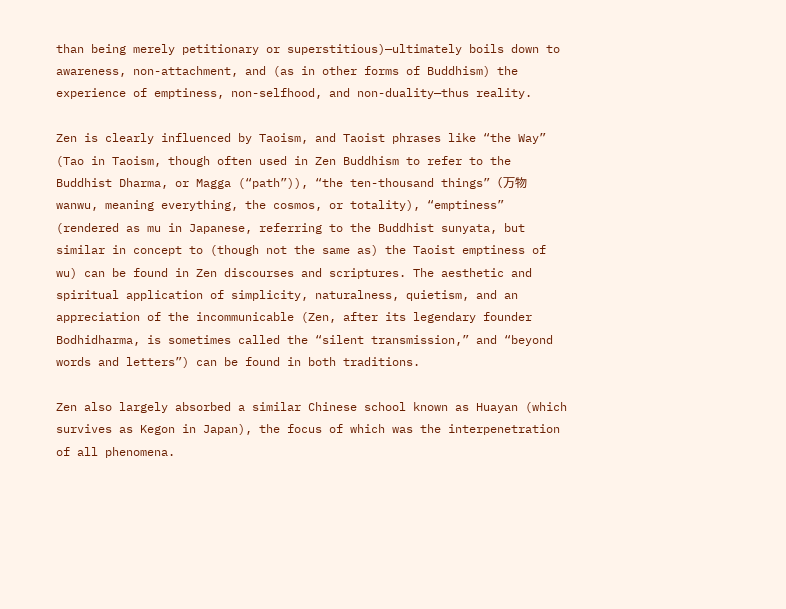than being merely petitionary or superstitious)—ultimately boils down to awareness, non-attachment, and (as in other forms of Buddhism) the experience of emptiness, non-selfhood, and non-duality—thus reality.

Zen is clearly influenced by Taoism, and Taoist phrases like “the Way” (Tao in Taoism, though often used in Zen Buddhism to refer to the Buddhist Dharma, or Magga (“path”)), “the ten-thousand things” (万物 wanwu, meaning everything, the cosmos, or totality), “emptiness” (rendered as mu in Japanese, referring to the Buddhist sunyata, but similar in concept to (though not the same as) the Taoist emptiness of wu) can be found in Zen discourses and scriptures. The aesthetic and spiritual application of simplicity, naturalness, quietism, and an appreciation of the incommunicable (Zen, after its legendary founder Bodhidharma, is sometimes called the “silent transmission,” and “beyond words and letters”) can be found in both traditions.

Zen also largely absorbed a similar Chinese school known as Huayan (which survives as Kegon in Japan), the focus of which was the interpenetration of all phenomena.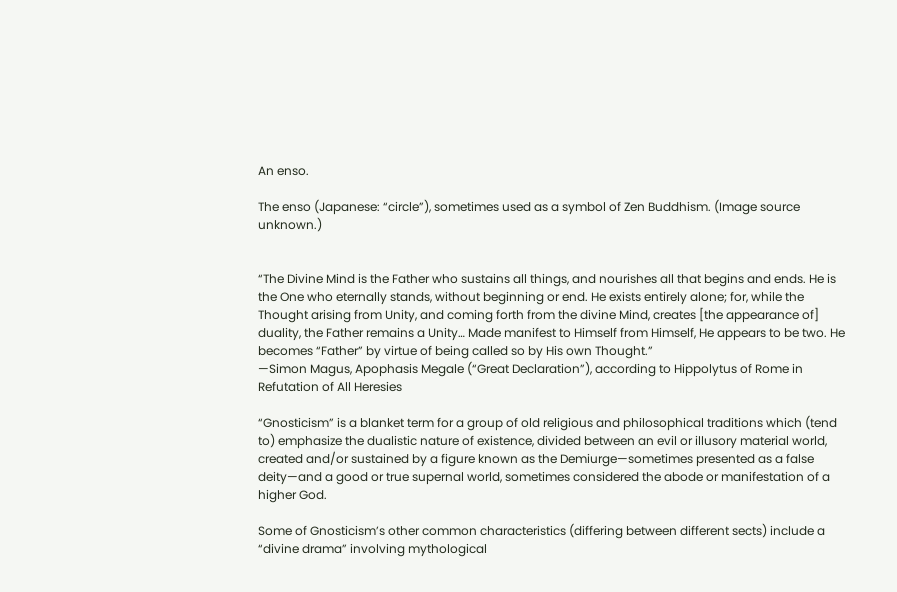An enso.

The enso (Japanese: “circle”), sometimes used as a symbol of Zen Buddhism. (Image source unknown.)


“The Divine Mind is the Father who sustains all things, and nourishes all that begins and ends. He is the One who eternally stands, without beginning or end. He exists entirely alone; for, while the Thought arising from Unity, and coming forth from the divine Mind, creates [the appearance of] duality, the Father remains a Unity… Made manifest to Himself from Himself, He appears to be two. He becomes “Father” by virtue of being called so by His own Thought.”
—Simon Magus, Apophasis Megale (“Great Declaration”), according to Hippolytus of Rome in Refutation of All Heresies

“Gnosticism” is a blanket term for a group of old religious and philosophical traditions which (tend to) emphasize the dualistic nature of existence, divided between an evil or illusory material world, created and/or sustained by a figure known as the Demiurge—sometimes presented as a false deity—and a good or true supernal world, sometimes considered the abode or manifestation of a higher God.

Some of Gnosticism’s other common characteristics (differing between different sects) include a “divine drama” involving mythological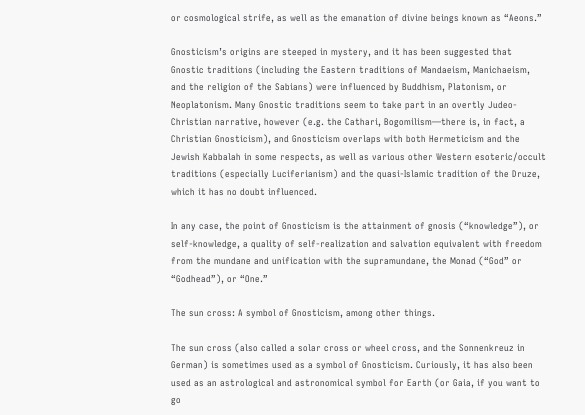or cosmological strife, as well as the emanation of divine beings known as “Aeons.”

Gnosticism’s origins are steeped in mystery, and it has been suggested that Gnostic traditions (including the Eastern traditions of Mandaeism, Manichaeism, and the religion of the Sabians) were influenced by Buddhism, Platonism, or Neoplatonism. Many Gnostic traditions seem to take part in an overtly Judeo-Christian narrative, however (e.g. the Cathari, Bogomilism—there is, in fact, a Christian Gnosticism), and Gnosticism overlaps with both Hermeticism and the Jewish Kabbalah in some respects, as well as various other Western esoteric/occult traditions (especially Luciferianism) and the quasi-Islamic tradition of the Druze, which it has no doubt influenced.

In any case, the point of Gnosticism is the attainment of gnosis (“knowledge”), or self-knowledge, a quality of self-realization and salvation equivalent with freedom from the mundane and unification with the supramundane, the Monad (“God” or “Godhead”), or “One.”

The sun cross: A symbol of Gnosticism, among other things.

The sun cross (also called a solar cross or wheel cross, and the Sonnenkreuz in German) is sometimes used as a symbol of Gnosticism. Curiously, it has also been used as an astrological and astronomical symbol for Earth (or Gaia, if you want to go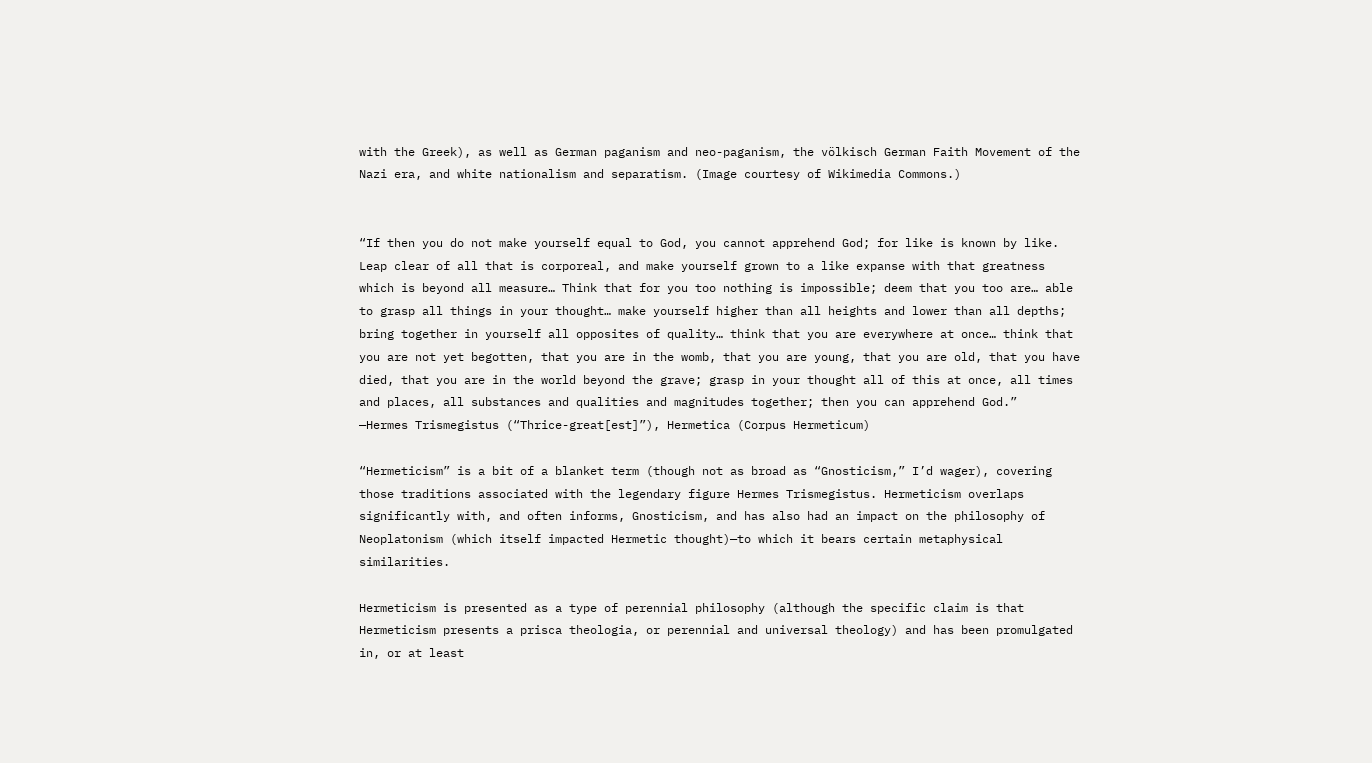with the Greek), as well as German paganism and neo-paganism, the völkisch German Faith Movement of the Nazi era, and white nationalism and separatism. (Image courtesy of Wikimedia Commons.)


“If then you do not make yourself equal to God, you cannot apprehend God; for like is known by like. Leap clear of all that is corporeal, and make yourself grown to a like expanse with that greatness which is beyond all measure… Think that for you too nothing is impossible; deem that you too are… able to grasp all things in your thought… make yourself higher than all heights and lower than all depths; bring together in yourself all opposites of quality… think that you are everywhere at once… think that you are not yet begotten, that you are in the womb, that you are young, that you are old, that you have died, that you are in the world beyond the grave; grasp in your thought all of this at once, all times and places, all substances and qualities and magnitudes together; then you can apprehend God.”
—Hermes Trismegistus (“Thrice-great[est]”), Hermetica (Corpus Hermeticum)

“Hermeticism” is a bit of a blanket term (though not as broad as “Gnosticism,” I’d wager), covering those traditions associated with the legendary figure Hermes Trismegistus. Hermeticism overlaps significantly with, and often informs, Gnosticism, and has also had an impact on the philosophy of Neoplatonism (which itself impacted Hermetic thought)—to which it bears certain metaphysical similarities.

Hermeticism is presented as a type of perennial philosophy (although the specific claim is that Hermeticism presents a prisca theologia, or perennial and universal theology) and has been promulgated in, or at least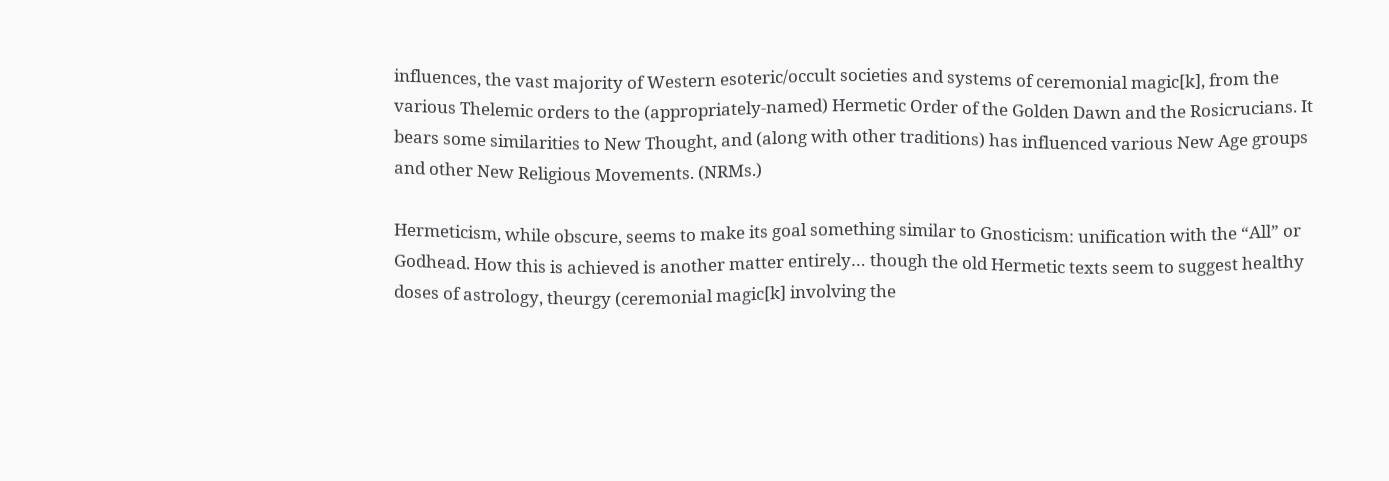influences, the vast majority of Western esoteric/occult societies and systems of ceremonial magic[k], from the various Thelemic orders to the (appropriately-named) Hermetic Order of the Golden Dawn and the Rosicrucians. It bears some similarities to New Thought, and (along with other traditions) has influenced various New Age groups and other New Religious Movements. (NRMs.)

Hermeticism, while obscure, seems to make its goal something similar to Gnosticism: unification with the “All” or Godhead. How this is achieved is another matter entirely… though the old Hermetic texts seem to suggest healthy doses of astrology, theurgy (ceremonial magic[k] involving the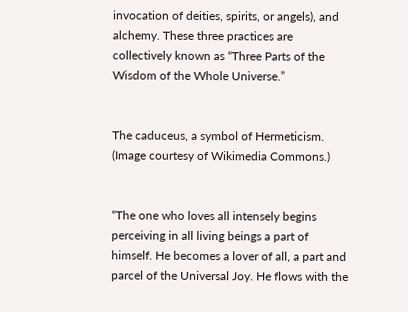invocation of deities, spirits, or angels), and alchemy. These three practices are collectively known as “Three Parts of the Wisdom of the Whole Universe.”


The caduceus, a symbol of Hermeticism. (Image courtesy of Wikimedia Commons.)


“The one who loves all intensely begins perceiving in all living beings a part of himself. He becomes a lover of all, a part and parcel of the Universal Joy. He flows with the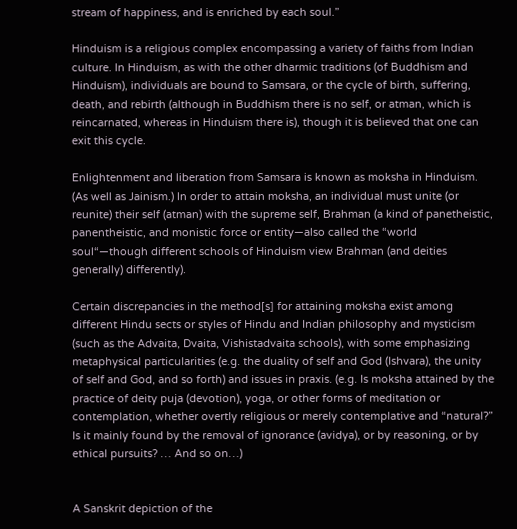stream of happiness, and is enriched by each soul.”

Hinduism is a religious complex encompassing a variety of faiths from Indian culture. In Hinduism, as with the other dharmic traditions (of Buddhism and Hinduism), individuals are bound to Samsara, or the cycle of birth, suffering, death, and rebirth (although in Buddhism there is no self, or atman, which is reincarnated, whereas in Hinduism there is), though it is believed that one can exit this cycle.

Enlightenment and liberation from Samsara is known as moksha in Hinduism. (As well as Jainism.) In order to attain moksha, an individual must unite (or reunite) their self (atman) with the supreme self, Brahman (a kind of panetheistic, panentheistic, and monistic force or entity—also called the “world soul“—though different schools of Hinduism view Brahman (and deities generally) differently).

Certain discrepancies in the method[s] for attaining moksha exist among different Hindu sects or styles of Hindu and Indian philosophy and mysticism (such as the Advaita, Dvaita, Vishistadvaita schools), with some emphasizing metaphysical particularities (e.g. the duality of self and God (Ishvara), the unity of self and God, and so forth) and issues in praxis. (e.g. Is moksha attained by the practice of deity puja (devotion), yoga, or other forms of meditation or contemplation, whether overtly religious or merely contemplative and “natural?” Is it mainly found by the removal of ignorance (avidya), or by reasoning, or by ethical pursuits? … And so on…)


A Sanskrit depiction of the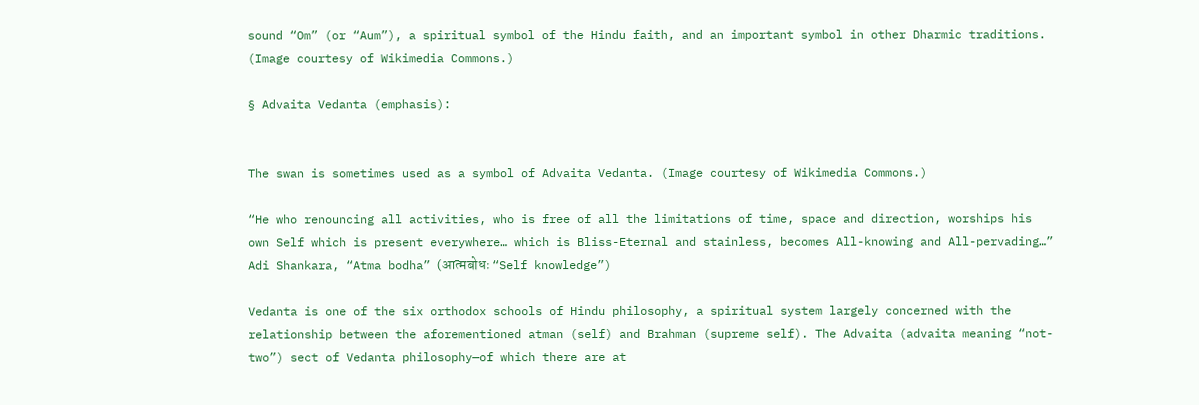sound “Om” (or “Aum”), a spiritual symbol of the Hindu faith, and an important symbol in other Dharmic traditions. (Image courtesy of Wikimedia Commons.)

§ Advaita Vedanta (emphasis):


The swan is sometimes used as a symbol of Advaita Vedanta. (Image courtesy of Wikimedia Commons.)

“He who renouncing all activities, who is free of all the limitations of time, space and direction, worships his own Self which is present everywhere… which is Bliss-Eternal and stainless, becomes All-knowing and All-pervading…”
Adi Shankara, “Atma bodha” (आत्मबोधः “Self knowledge”)

Vedanta is one of the six orthodox schools of Hindu philosophy, a spiritual system largely concerned with the relationship between the aforementioned atman (self) and Brahman (supreme self). The Advaita (advaita meaning “not-two”) sect of Vedanta philosophy—of which there are at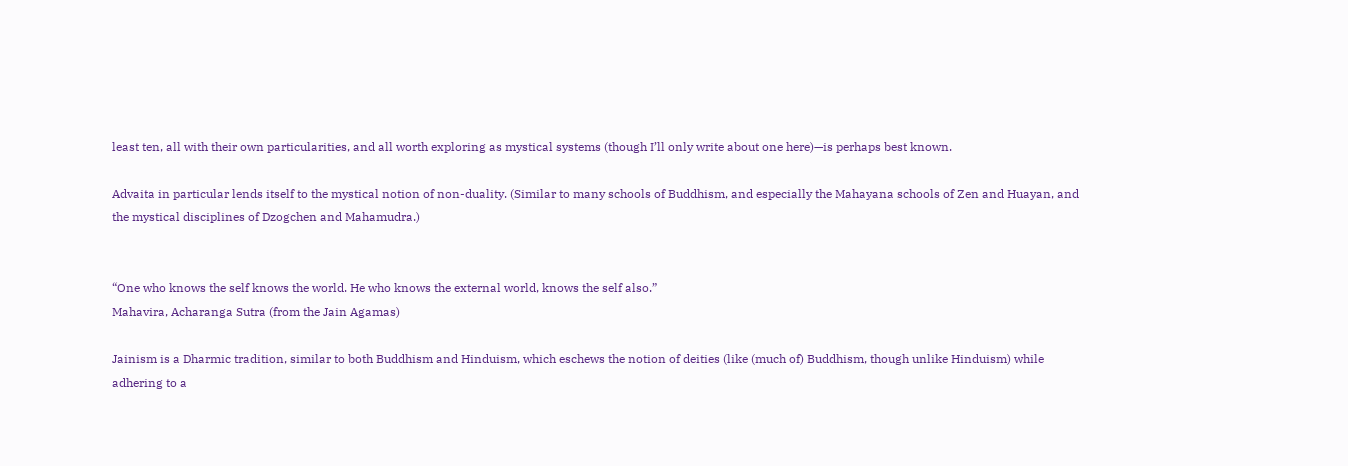least ten, all with their own particularities, and all worth exploring as mystical systems (though I’ll only write about one here)—is perhaps best known.

Advaita in particular lends itself to the mystical notion of non-duality. (Similar to many schools of Buddhism, and especially the Mahayana schools of Zen and Huayan, and the mystical disciplines of Dzogchen and Mahamudra.)


“One who knows the self knows the world. He who knows the external world, knows the self also.”
Mahavira, Acharanga Sutra (from the Jain Agamas)

Jainism is a Dharmic tradition, similar to both Buddhism and Hinduism, which eschews the notion of deities (like (much of) Buddhism, though unlike Hinduism) while adhering to a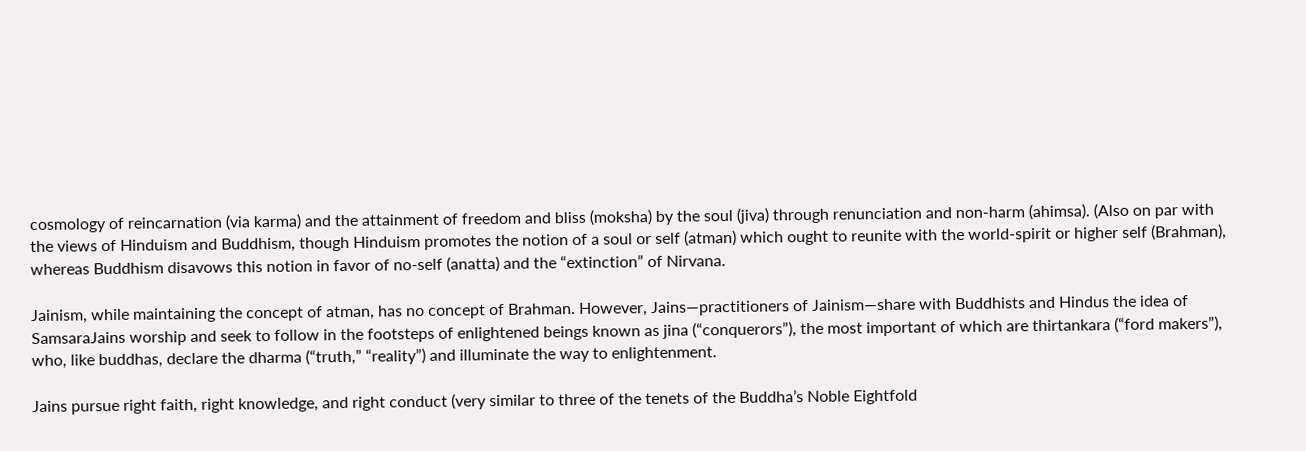cosmology of reincarnation (via karma) and the attainment of freedom and bliss (moksha) by the soul (jiva) through renunciation and non-harm (ahimsa). (Also on par with the views of Hinduism and Buddhism, though Hinduism promotes the notion of a soul or self (atman) which ought to reunite with the world-spirit or higher self (Brahman), whereas Buddhism disavows this notion in favor of no-self (anatta) and the “extinction” of Nirvana.

Jainism, while maintaining the concept of atman, has no concept of Brahman. However, Jains—practitioners of Jainism—share with Buddhists and Hindus the idea of SamsaraJains worship and seek to follow in the footsteps of enlightened beings known as jina (“conquerors”), the most important of which are thirtankara (“ford makers”), who, like buddhas, declare the dharma (“truth,” “reality”) and illuminate the way to enlightenment.

Jains pursue right faith, right knowledge, and right conduct (very similar to three of the tenets of the Buddha’s Noble Eightfold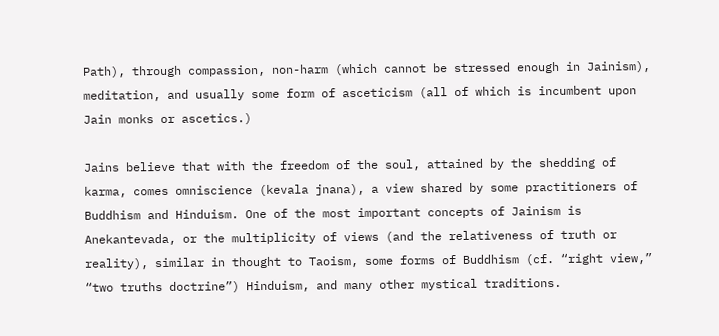Path), through compassion, non-harm (which cannot be stressed enough in Jainism), meditation, and usually some form of asceticism (all of which is incumbent upon Jain monks or ascetics.)

Jains believe that with the freedom of the soul, attained by the shedding of karma, comes omniscience (kevala jnana), a view shared by some practitioners of Buddhism and Hinduism. One of the most important concepts of Jainism is Anekantevada, or the multiplicity of views (and the relativeness of truth or reality), similar in thought to Taoism, some forms of Buddhism (cf. “right view,” “two truths doctrine”) Hinduism, and many other mystical traditions.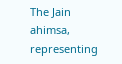The Jain ahimsa, representing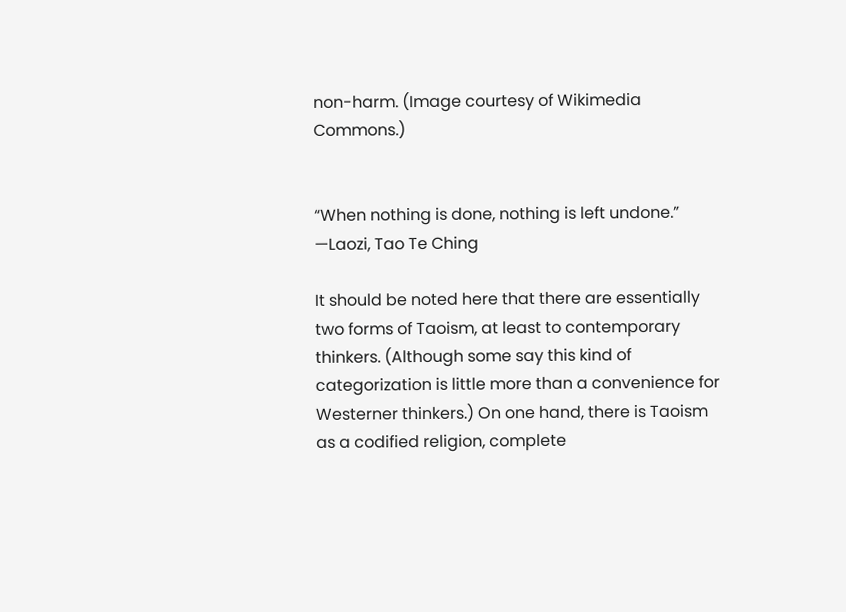non-harm. (Image courtesy of Wikimedia Commons.)


“When nothing is done, nothing is left undone.”
—Laozi, Tao Te Ching

It should be noted here that there are essentially two forms of Taoism, at least to contemporary thinkers. (Although some say this kind of categorization is little more than a convenience for Westerner thinkers.) On one hand, there is Taoism as a codified religion, complete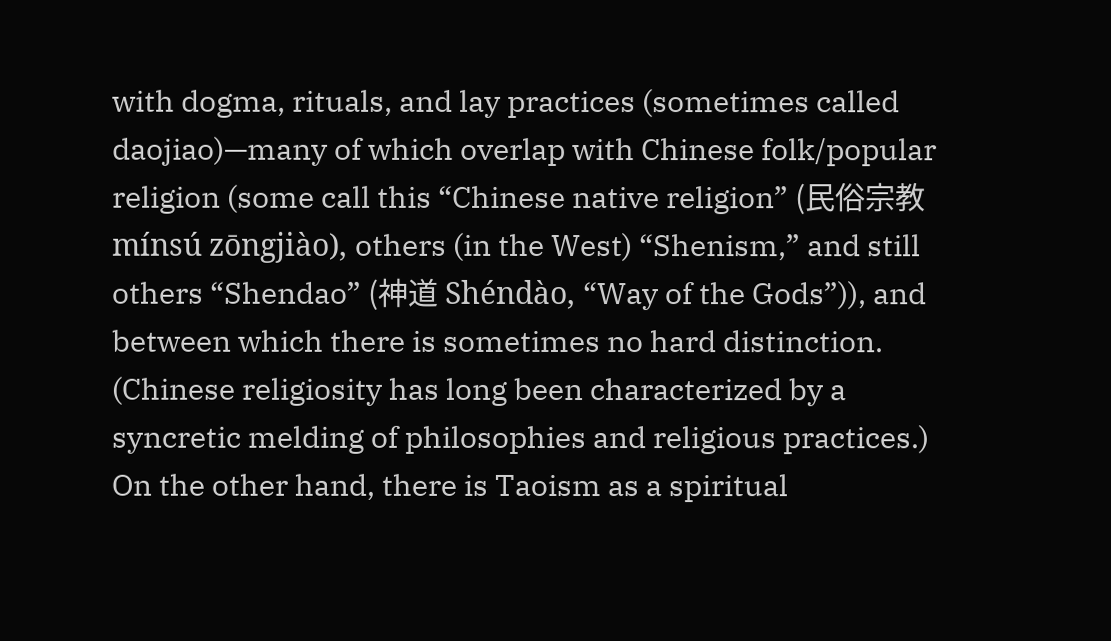with dogma, rituals, and lay practices (sometimes called daojiao)—many of which overlap with Chinese folk/popular religion (some call this “Chinese native religion” (民俗宗教 mínsú zōngjiào), others (in the West) “Shenism,” and still others “Shendao” (神道 Shéndào, “Way of the Gods”)), and between which there is sometimes no hard distinction. (Chinese religiosity has long been characterized by a syncretic melding of philosophies and religious practices.) On the other hand, there is Taoism as a spiritual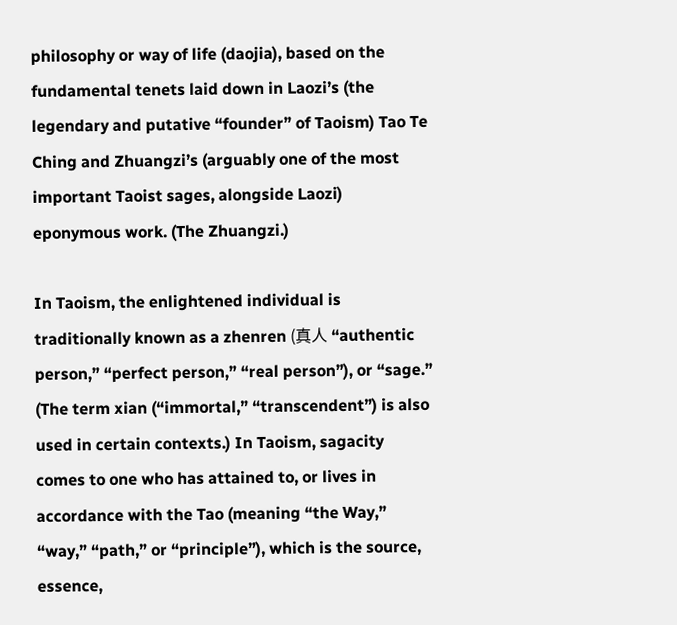philosophy or way of life (daojia), based on the fundamental tenets laid down in Laozi’s (the legendary and putative “founder” of Taoism) Tao Te Ching and Zhuangzi’s (arguably one of the most important Taoist sages, alongside Laozi) eponymous work. (The Zhuangzi.)

In Taoism, the enlightened individual is traditionally known as a zhenren (真人 “authentic person,” “perfect person,” “real person”), or “sage.” (The term xian (“immortal,” “transcendent”) is also used in certain contexts.) In Taoism, sagacity comes to one who has attained to, or lives in accordance with the Tao (meaning “the Way,” “way,” “path,” or “principle”), which is the source, essence,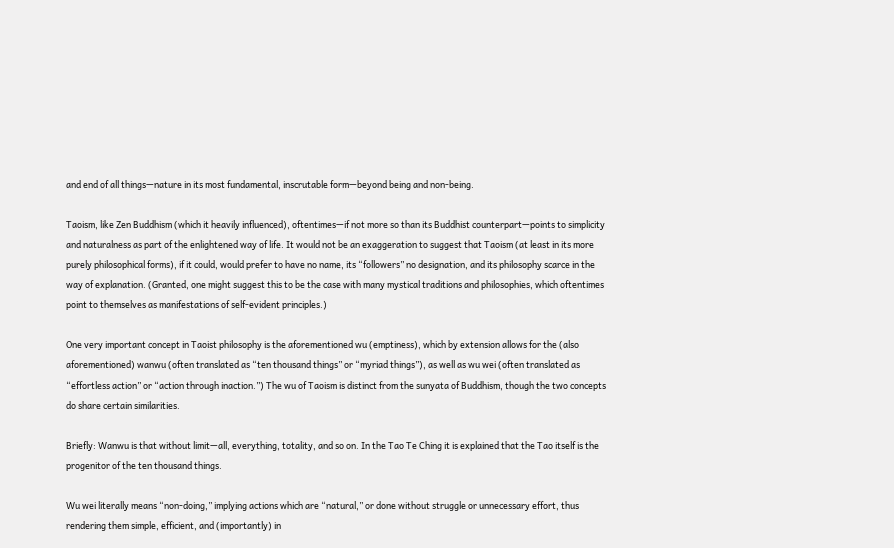and end of all things—nature in its most fundamental, inscrutable form—beyond being and non-being.

Taoism, like Zen Buddhism (which it heavily influenced), oftentimes—if not more so than its Buddhist counterpart—points to simplicity and naturalness as part of the enlightened way of life. It would not be an exaggeration to suggest that Taoism (at least in its more purely philosophical forms), if it could, would prefer to have no name, its “followers” no designation, and its philosophy scarce in the way of explanation. (Granted, one might suggest this to be the case with many mystical traditions and philosophies, which oftentimes point to themselves as manifestations of self-evident principles.)

One very important concept in Taoist philosophy is the aforementioned wu (emptiness), which by extension allows for the (also aforementioned) wanwu (often translated as “ten thousand things” or “myriad things”), as well as wu wei (often translated as “effortless action” or “action through inaction.”) The wu of Taoism is distinct from the sunyata of Buddhism, though the two concepts do share certain similarities.

Briefly: Wanwu is that without limit—all, everything, totality, and so on. In the Tao Te Ching it is explained that the Tao itself is the progenitor of the ten thousand things.

Wu wei literally means “non-doing,” implying actions which are “natural,” or done without struggle or unnecessary effort, thus rendering them simple, efficient, and (importantly) in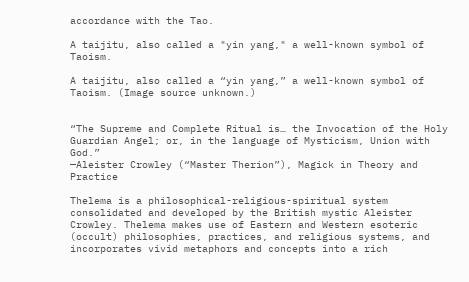accordance with the Tao.

A taijitu, also called a "yin yang," a well-known symbol of Taoism.

A taijitu, also called a “yin yang,” a well-known symbol of Taoism. (Image source unknown.)


“The Supreme and Complete Ritual is… the Invocation of the Holy Guardian Angel; or, in the language of Mysticism, Union with God.”
—Aleister Crowley (“Master Therion”), Magick in Theory and Practice

Thelema is a philosophical-religious-spiritual system consolidated and developed by the British mystic Aleister Crowley. Thelema makes use of Eastern and Western esoteric (occult) philosophies, practices, and religious systems, and incorporates vivid metaphors and concepts into a rich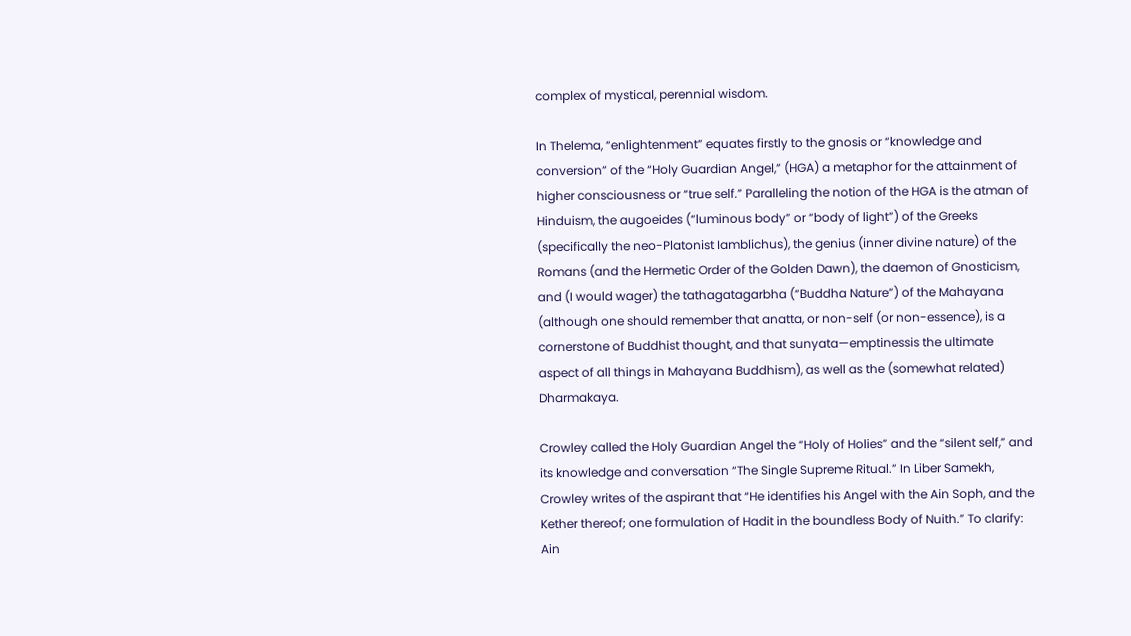complex of mystical, perennial wisdom.

In Thelema, “enlightenment” equates firstly to the gnosis or “knowledge and conversion” of the “Holy Guardian Angel,” (HGA) a metaphor for the attainment of higher consciousness or “true self.” Paralleling the notion of the HGA is the atman of Hinduism, the augoeides (“luminous body” or “body of light”) of the Greeks (specifically the neo-Platonist Iamblichus), the genius (inner divine nature) of the Romans (and the Hermetic Order of the Golden Dawn), the daemon of Gnosticism, and (I would wager) the tathagatagarbha (“Buddha Nature”) of the Mahayana (although one should remember that anatta, or non-self (or non-essence), is a cornerstone of Buddhist thought, and that sunyata—emptinessis the ultimate aspect of all things in Mahayana Buddhism), as well as the (somewhat related) Dharmakaya.

Crowley called the Holy Guardian Angel the “Holy of Holies” and the “silent self,” and its knowledge and conversation “The Single Supreme Ritual.” In Liber Samekh, Crowley writes of the aspirant that “He identifies his Angel with the Ain Soph, and the Kether thereof; one formulation of Hadit in the boundless Body of Nuith.” To clarify: Ain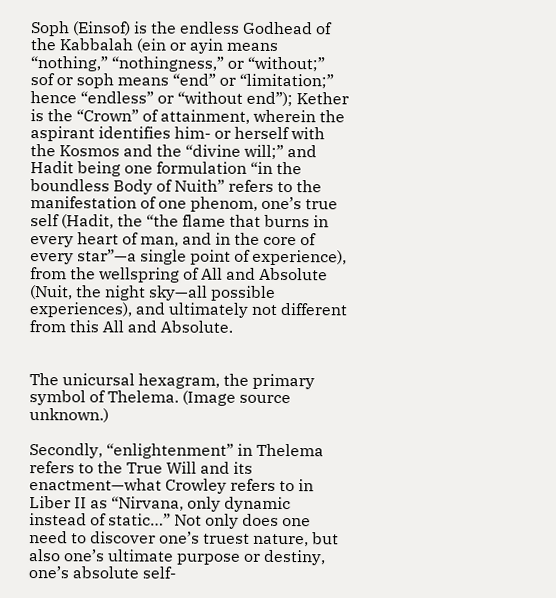Soph (Einsof) is the endless Godhead of the Kabbalah (ein or ayin means “nothing,” “nothingness,” or “without;” sof or soph means “end” or “limitation;” hence “endless” or “without end”); Kether is the “Crown” of attainment, wherein the aspirant identifies him- or herself with the Kosmos and the “divine will;” and Hadit being one formulation “in the boundless Body of Nuith” refers to the manifestation of one phenom, one’s true self (Hadit, the “the flame that burns in every heart of man, and in the core of every star”—a single point of experience), from the wellspring of All and Absolute (Nuit, the night sky—all possible experiences), and ultimately not different from this All and Absolute.


The unicursal hexagram, the primary symbol of Thelema. (Image source unknown.)

Secondly, “enlightenment” in Thelema refers to the True Will and its enactment—what Crowley refers to in Liber II as “Nirvana, only dynamic instead of static…” Not only does one need to discover one’s truest nature, but also one’s ultimate purpose or destiny, one’s absolute self-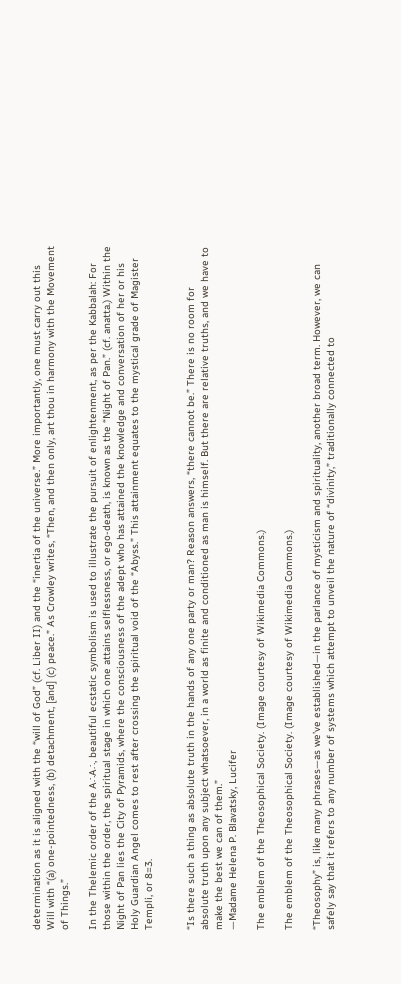determination as it is aligned with the “will of God” (cf. Liber II) and the “inertia of the universe.” More importantly, one must carry out this Will with “(a) one-pointedness, (b) detachment, [and] (c) peace.” As Crowley writes, “Then, and then only, art thou in harmony with the Movement of Things.”

In the Thelemic order of the A∴A∴, beautiful ecstatic symbolism is used to illustrate the pursuit of enlightenment, as per the Kabbalah: For those within the order, the spiritual stage in which one attains selflessness, or ego-death, is known as the “Night of Pan.” (cf. anatta.) Within the Night of Pan lies the City of Pyramids, where the consciousness of the adept who has attained the knowledge and conversation of her or his Holy Guardian Angel comes to rest after crossing the spiritual void of the “Abyss.” This attainment equates to the mystical grade of Magister Templi, or 8=3.


“Is there such a thing as absolute truth in the hands of any one party or man? Reason answers, “there cannot be.” There is no room for absolute truth upon any subject whatsoever, in a world as finite and conditioned as man is himself. But there are relative truths, and we have to make the best we can of them.”
—Madame Helena P. Blavatsky, Lucifer

The emblem of the Theosophical Society. (Image courtesy of Wikimedia Commons.)

The emblem of the Theosophical Society. (Image courtesy of Wikimedia Commons.)

“Theosophy” is, like many phrases—as we’ve established—in the parlance of mysticism and spirituality, another broad term. However, we can safely say that it refers to any number of systems which attempt to unveil the nature of “divinity,” traditionally connected to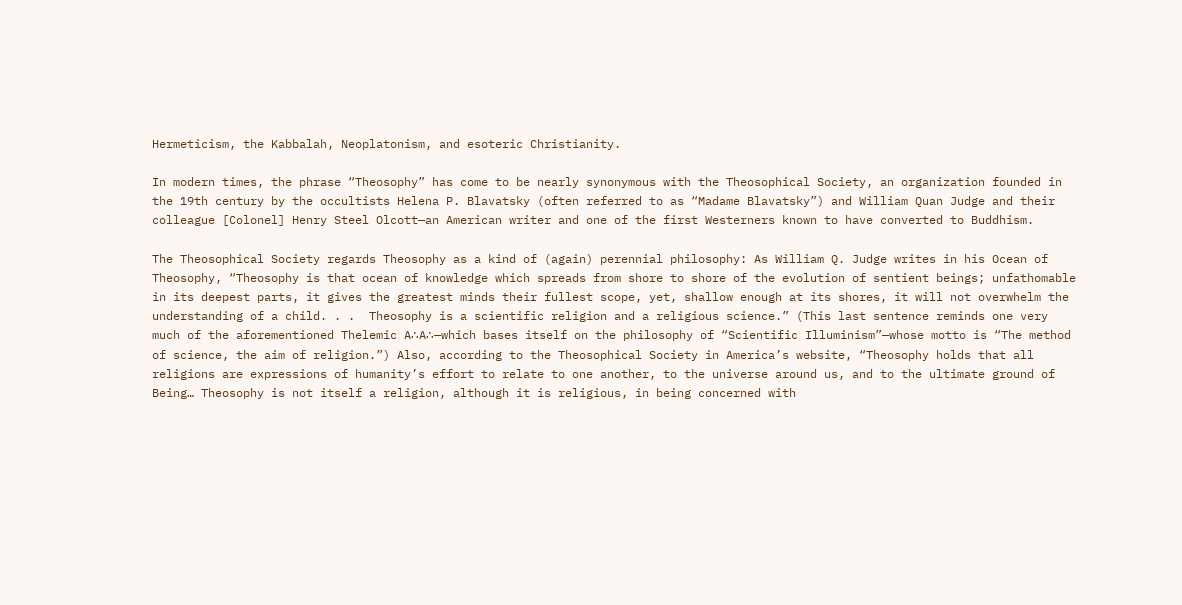Hermeticism, the Kabbalah, Neoplatonism, and esoteric Christianity.

In modern times, the phrase “Theosophy” has come to be nearly synonymous with the Theosophical Society, an organization founded in the 19th century by the occultists Helena P. Blavatsky (often referred to as “Madame Blavatsky”) and William Quan Judge and their colleague [Colonel] Henry Steel Olcott—an American writer and one of the first Westerners known to have converted to Buddhism.

The Theosophical Society regards Theosophy as a kind of (again) perennial philosophy: As William Q. Judge writes in his Ocean of Theosophy, “Theosophy is that ocean of knowledge which spreads from shore to shore of the evolution of sentient beings; unfathomable in its deepest parts, it gives the greatest minds their fullest scope, yet, shallow enough at its shores, it will not overwhelm the understanding of a child. . .  Theosophy is a scientific religion and a religious science.” (This last sentence reminds one very much of the aforementioned Thelemic A∴A∴—which bases itself on the philosophy of “Scientific Illuminism”—whose motto is “The method of science, the aim of religion.”) Also, according to the Theosophical Society in America’s website, “Theosophy holds that all religions are expressions of humanity’s effort to relate to one another, to the universe around us, and to the ultimate ground of Being… Theosophy is not itself a religion, although it is religious, in being concerned with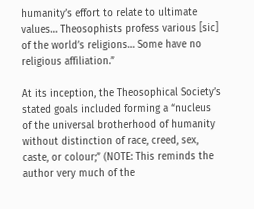humanity’s effort to relate to ultimate values… Theosophists profess various [sic] of the world’s religions… Some have no religious affiliation.”

At its inception, the Theosophical Society’s stated goals included forming a “nucleus of the universal brotherhood of humanity without distinction of race, creed, sex, caste, or colour;” (NOTE: This reminds the author very much of the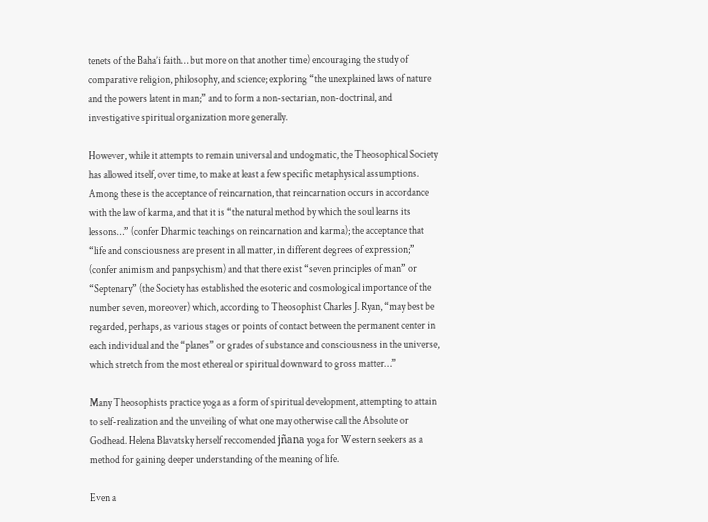tenets of the Baha’i faith… but more on that another time) encouraging the study of comparative religion, philosophy, and science; exploring “the unexplained laws of nature and the powers latent in man;” and to form a non-sectarian, non-doctrinal, and investigative spiritual organization more generally.

However, while it attempts to remain universal and undogmatic, the Theosophical Society has allowed itself, over time, to make at least a few specific metaphysical assumptions. Among these is the acceptance of reincarnation, that reincarnation occurs in accordance with the law of karma, and that it is “the natural method by which the soul learns its lessons…” (confer Dharmic teachings on reincarnation and karma); the acceptance that “life and consciousness are present in all matter, in different degrees of expression;” (confer animism and panpsychism) and that there exist “seven principles of man” or “Septenary” (the Society has established the esoteric and cosmological importance of the number seven, moreover) which, according to Theosophist Charles J. Ryan, “may best be regarded, perhaps, as various stages or points of contact between the permanent center in each individual and the “planes” or grades of substance and consciousness in the universe, which stretch from the most ethereal or spiritual downward to gross matter…”

Many Theosophists practice yoga as a form of spiritual development, attempting to attain to self-realization and the unveiling of what one may otherwise call the Absolute or Godhead. Helena Blavatsky herself reccomended jñana yoga for Western seekers as a method for gaining deeper understanding of the meaning of life.

Even a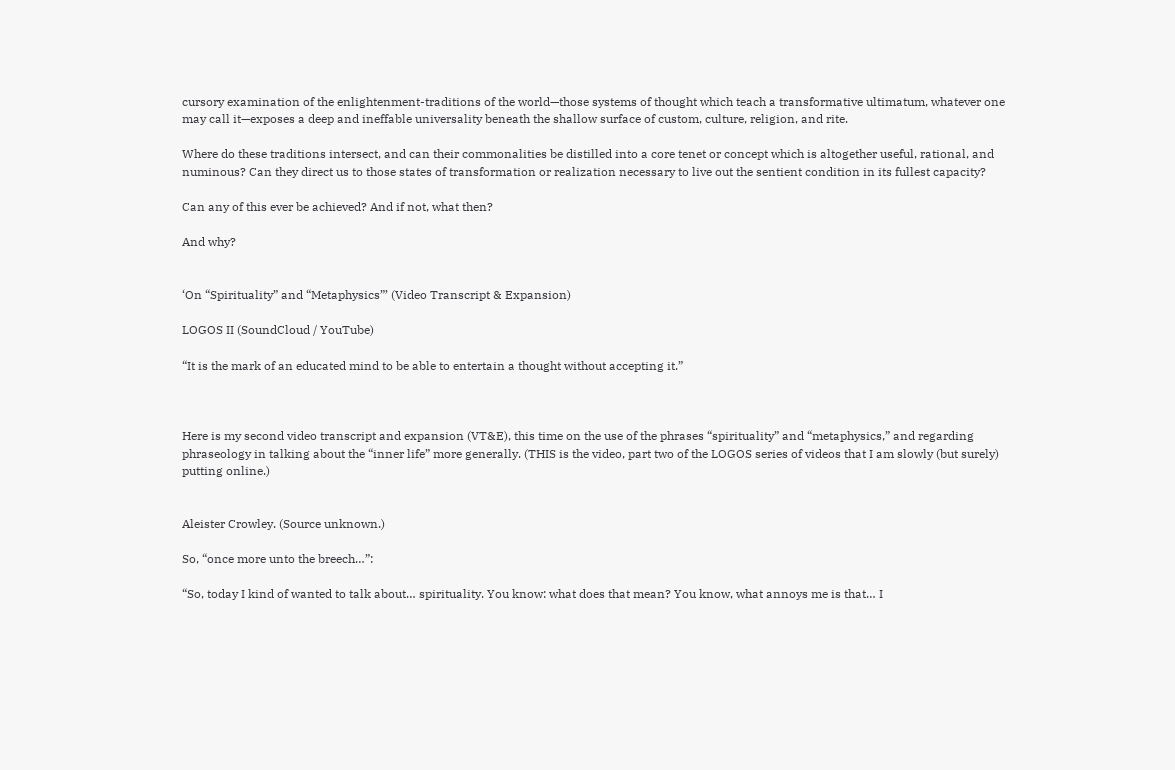cursory examination of the enlightenment-traditions of the world—those systems of thought which teach a transformative ultimatum, whatever one may call it—exposes a deep and ineffable universality beneath the shallow surface of custom, culture, religion, and rite.

Where do these traditions intersect, and can their commonalities be distilled into a core tenet or concept which is altogether useful, rational, and numinous? Can they direct us to those states of transformation or realization necessary to live out the sentient condition in its fullest capacity?

Can any of this ever be achieved? And if not, what then?

And why?


‘On “Spirituality” and “Metaphysics”’ (Video Transcript & Expansion)

LOGOS II (SoundCloud / YouTube)

“It is the mark of an educated mind to be able to entertain a thought without accepting it.”



Here is my second video transcript and expansion (VT&E), this time on the use of the phrases “spirituality” and “metaphysics,” and regarding phraseology in talking about the “inner life” more generally. (THIS is the video, part two of the LOGOS series of videos that I am slowly (but surely) putting online.)


Aleister Crowley. (Source unknown.)

So, “once more unto the breech…”:

“So, today I kind of wanted to talk about… spirituality. You know: what does that mean? You know, what annoys me is that… I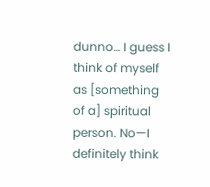dunno… I guess I think of myself as [something of a] spiritual person. No—I definitely think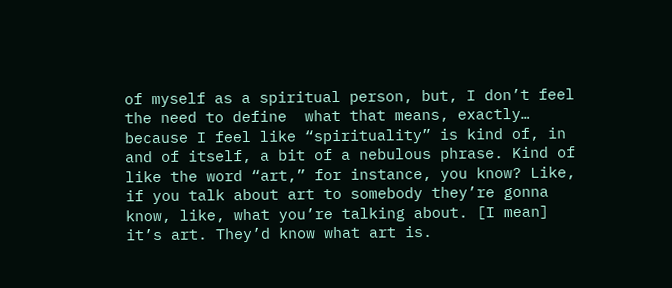of myself as a spiritual person, but, I don’t feel the need to define  what that means, exactly… because I feel like “spirituality” is kind of, in and of itself, a bit of a nebulous phrase. Kind of like the word “art,” for instance, you know? Like, if you talk about art to somebody they’re gonna know, like, what you’re talking about. [I mean] it’s art. They’d know what art is.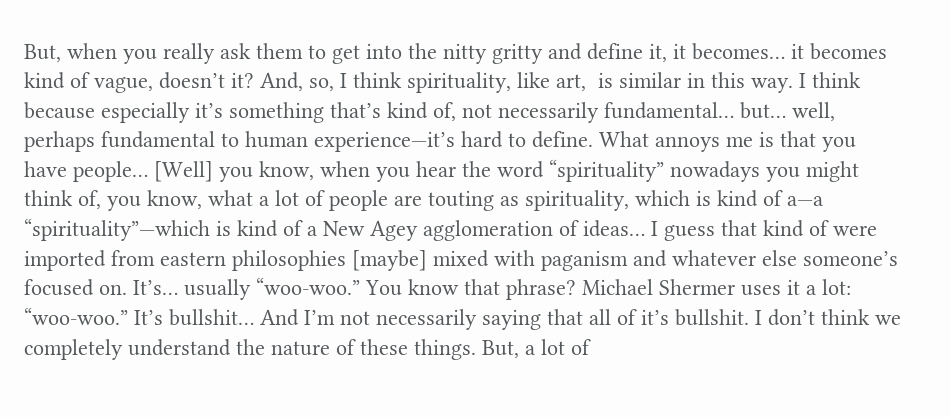But, when you really ask them to get into the nitty gritty and define it, it becomes… it becomes kind of vague, doesn’t it? And, so, I think spirituality, like art,  is similar in this way. I think because especially it’s something that’s kind of, not necessarily fundamental… but… well, perhaps fundamental to human experience—it’s hard to define. What annoys me is that you have people… [Well] you know, when you hear the word “spirituality” nowadays you might think of, you know, what a lot of people are touting as spirituality, which is kind of a—a “spirituality”—which is kind of a New Agey agglomeration of ideas… I guess that kind of were imported from eastern philosophies [maybe] mixed with paganism and whatever else someone’s focused on. It’s… usually “woo-woo.” You know that phrase? Michael Shermer uses it a lot: “woo-woo.” It’s bullshit… And I’m not necessarily saying that all of it’s bullshit. I don’t think we completely understand the nature of these things. But, a lot of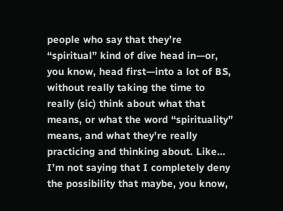people who say that they’re “spiritual” kind of dive head in—or, you know, head first—into a lot of BS, without really taking the time to really (sic) think about what that means, or what the word “spirituality” means, and what they’re really practicing and thinking about. Like… I’m not saying that I completely deny the possibility that maybe, you know,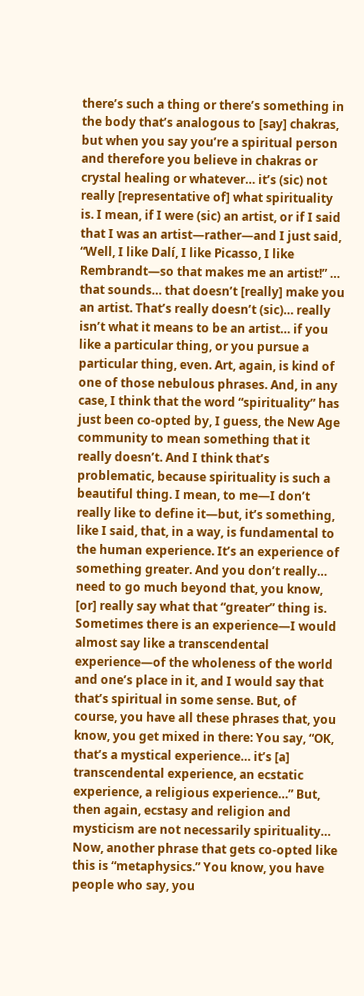there’s such a thing or there’s something in the body that’s analogous to [say] chakras, but when you say you’re a spiritual person and therefore you believe in chakras or crystal healing or whatever… it’s (sic) not really [representative of] what spirituality is. I mean, if I were (sic) an artist, or if I said that I was an artist—rather—and I just said, “Well, I like Dalí, I like Picasso, I like Rembrandt—so that makes me an artist!” … that sounds… that doesn’t [really] make you an artist. That’s really doesn’t (sic)… really isn’t what it means to be an artist… if you like a particular thing, or you pursue a particular thing, even. Art, again, is kind of one of those nebulous phrases. And, in any case, I think that the word “spirituality” has just been co-opted by, I guess, the New Age community to mean something that it really doesn’t. And I think that’s problematic, because spirituality is such a beautiful thing. I mean, to me—I don’t really like to define it—but, it’s something, like I said, that, in a way, is fundamental to the human experience. It’s an experience of something greater. And you don’t really… need to go much beyond that, you know, [or] really say what that “greater” thing is. Sometimes there is an experience—I would almost say like a transcendental experience—of the wholeness of the world and one’s place in it, and I would say that that’s spiritual in some sense. But, of course, you have all these phrases that, you know, you get mixed in there: You say, “OK, that’s a mystical experience… it’s [a] transcendental experience, an ecstatic experience, a religious experience…” But, then again, ecstasy and religion and mysticism are not necessarily spirituality… Now, another phrase that gets co-opted like this is “metaphysics.” You know, you have people who say, you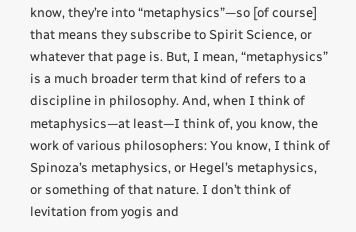know, they’re into “metaphysics”—so [of course] that means they subscribe to Spirit Science, or whatever that page is. But, I mean, “metaphysics” is a much broader term that kind of refers to a discipline in philosophy. And, when I think of metaphysics—at least—I think of, you know, the work of various philosophers: You know, I think of Spinoza’s metaphysics, or Hegel’s metaphysics, or something of that nature. I don’t think of levitation from yogis and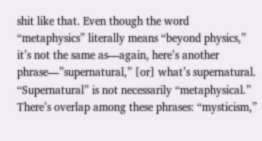shit like that. Even though the word “metaphysics” literally means “beyond physics,” it’s not the same as—again, here’s another phrase—”supernatural,” [or] what’s supernatural. “Supernatural” is not necessarily “metaphysical.” There’s overlap among these phrases: “mysticism,”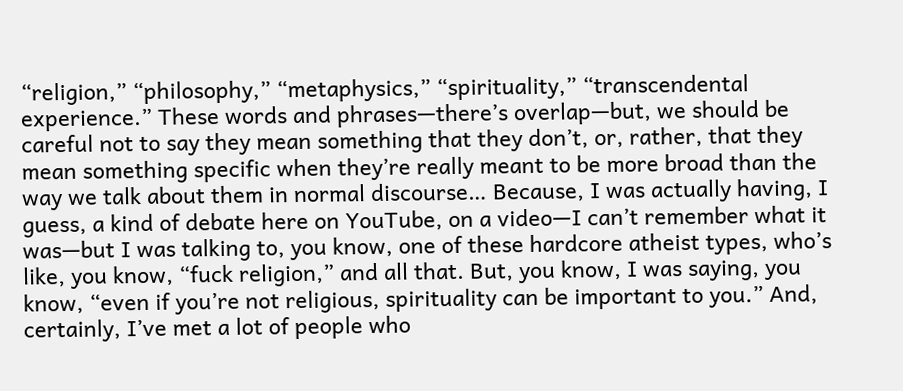“religion,” “philosophy,” “metaphysics,” “spirituality,” “transcendental experience.” These words and phrases—there’s overlap—but, we should be careful not to say they mean something that they don’t, or, rather, that they mean something specific when they’re really meant to be more broad than the way we talk about them in normal discourse… Because, I was actually having, I guess, a kind of debate here on YouTube, on a video—I can’t remember what it was—but I was talking to, you know, one of these hardcore atheist types, who’s like, you know, “fuck religion,” and all that. But, you know, I was saying, you know, “even if you’re not religious, spirituality can be important to you.” And, certainly, I’ve met a lot of people who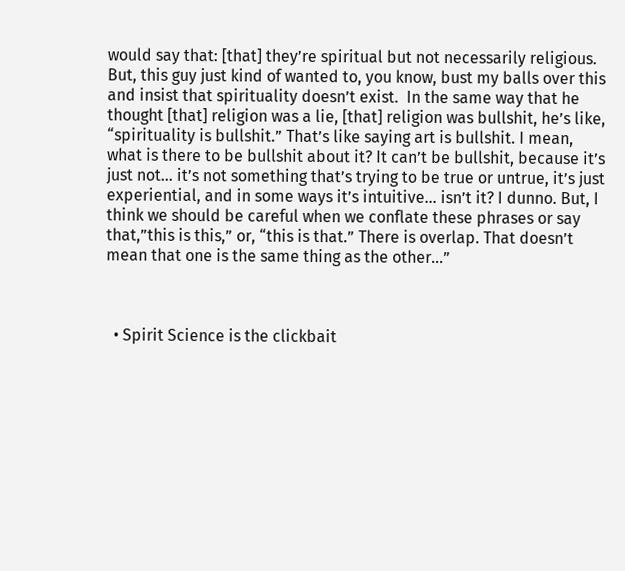would say that: [that] they’re spiritual but not necessarily religious. But, this guy just kind of wanted to, you know, bust my balls over this and insist that spirituality doesn’t exist.  In the same way that he thought [that] religion was a lie, [that] religion was bullshit, he’s like, “spirituality is bullshit.” That’s like saying art is bullshit. I mean, what is there to be bullshit about it? It can’t be bullshit, because it’s just not… it’s not something that’s trying to be true or untrue, it’s just experiential, and in some ways it’s intuitive… isn’t it? I dunno. But, I think we should be careful when we conflate these phrases or say that,”this is this,” or, “this is that.” There is overlap. That doesn’t mean that one is the same thing as the other…”



  • Spirit Science is the clickbait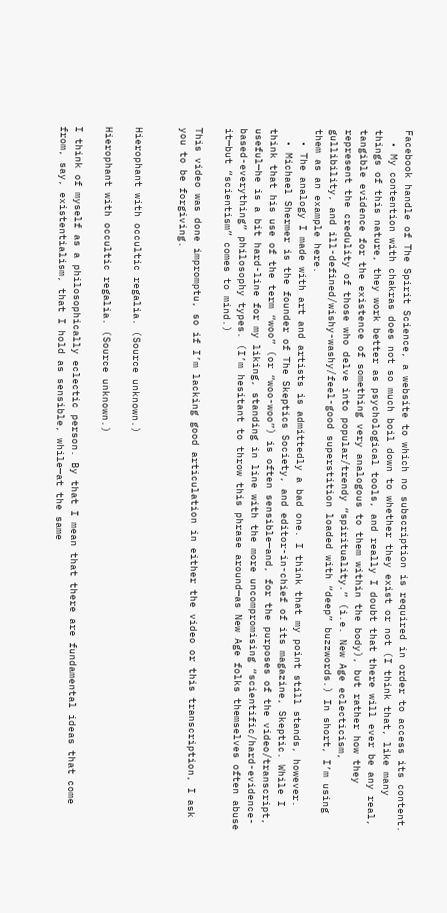Facebook handle of The Spirit Science, a website to which no subscription is required in order to access its content.
  • My contention with chakras does not so much boil down to whether they exist or not (I think that, like many things of this nature, they work better as psychological tools, and really I doubt that there will ever be any real, tangible evidence for the existence of something very analogous to them within the body), but rather how they represent the credulity of those who delve into popular/trendy “spirituality.” (i.e. New Age eclecticism, gullibility, and ill-defined/wishy-washy/feel-good superstition loaded with “deep” buzzwords.) In short, I’m using them as an example here.
  • The analogy I made with art and artists is admittedly a bad one. I think that my point still stands, however.
  • Michael Shermer is the founder of The Skeptics Society, and editor-in-chief of its magazine, Skeptic. While I think that his use of the term “woo” (or “woo-woo”) is often sensible—and, for the purposes of the video/transcript, useful—he is a bit hard-line for my liking, standing in line with the more uncompromising “scientific/hard-evidence-based-everything” philosophy types. (I’m hesitant to throw this phrase around—as New Age folks themselves often abuse it—but “scientism” comes to mind.)

This video was done impromptu, so if I’m lacking good articulation in either the video or this transcription, I ask you to be forgiving.


Hierophant with occultic regalia. (Source unknown.)

Hierophant with occultic regalia. (Source unknown.)

I think of myself as a philosophically eclectic person. By that I mean that there are fundamental ideas that come from, say, existentialism, that I hold as sensible, while—at the same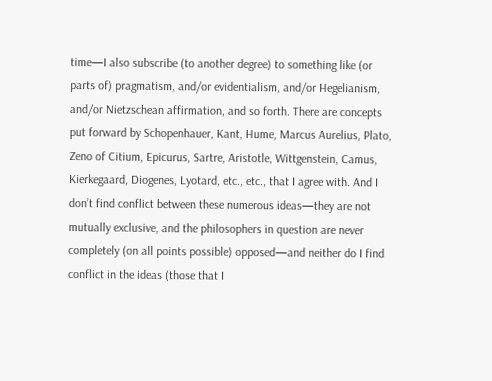time—I also subscribe (to another degree) to something like (or parts of) pragmatism, and/or evidentialism, and/or Hegelianism, and/or Nietzschean affirmation, and so forth. There are concepts put forward by Schopenhauer, Kant, Hume, Marcus Aurelius, Plato, Zeno of Citium, Epicurus, Sartre, Aristotle, Wittgenstein, Camus, Kierkegaard, Diogenes, Lyotard, etc., etc., that I agree with. And I don’t find conflict between these numerous ideas—they are not mutually exclusive, and the philosophers in question are never completely (on all points possible) opposed—and neither do I find conflict in the ideas (those that I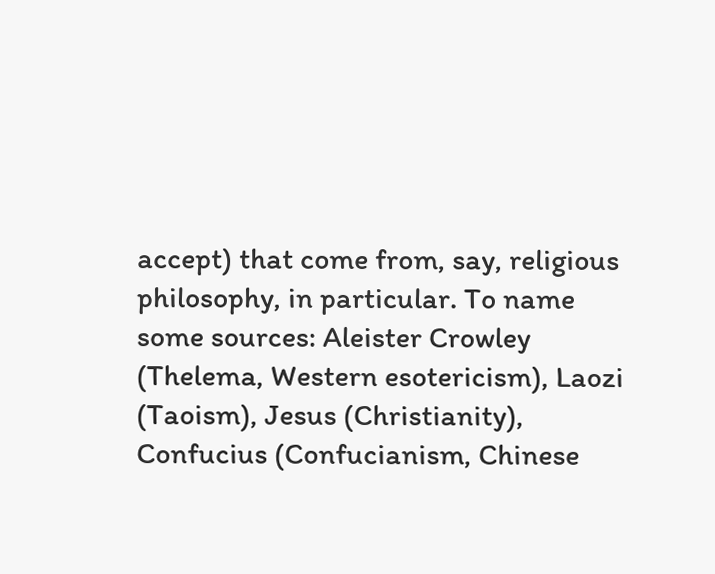accept) that come from, say, religious philosophy, in particular. To name some sources: Aleister Crowley (Thelema, Western esotericism), Laozi (Taoism), Jesus (Christianity), Confucius (Confucianism, Chinese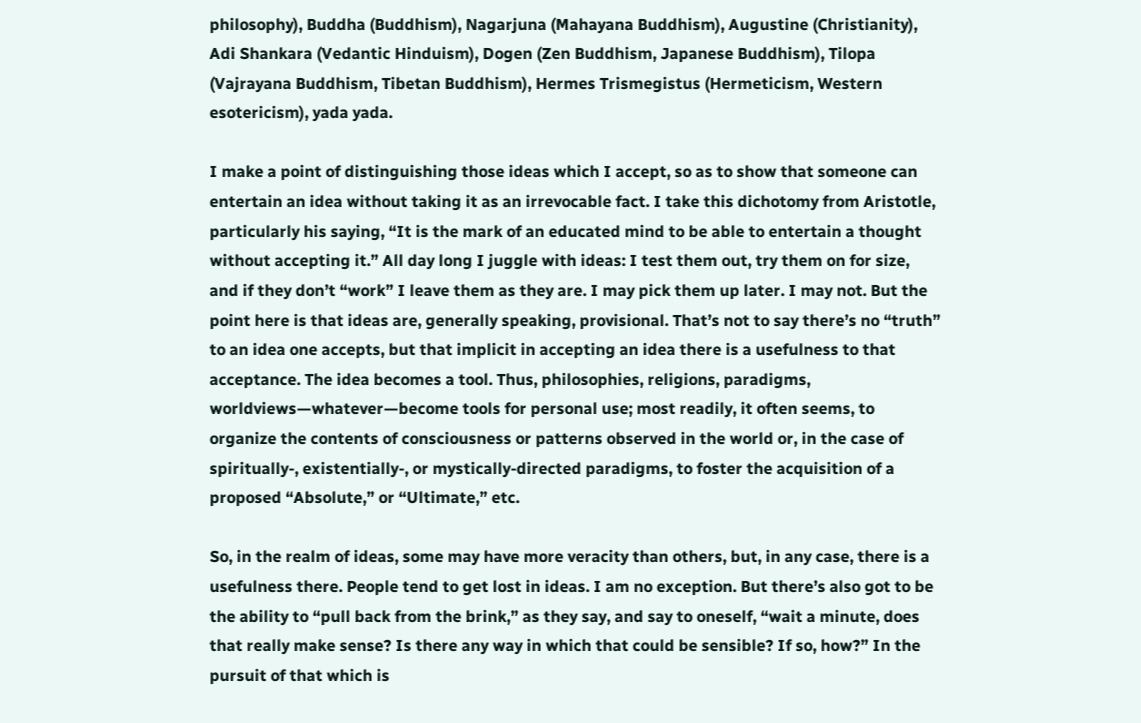philosophy), Buddha (Buddhism), Nagarjuna (Mahayana Buddhism), Augustine (Christianity), Adi Shankara (Vedantic Hinduism), Dogen (Zen Buddhism, Japanese Buddhism), Tilopa (Vajrayana Buddhism, Tibetan Buddhism), Hermes Trismegistus (Hermeticism, Western esotericism), yada yada.

I make a point of distinguishing those ideas which I accept, so as to show that someone can entertain an idea without taking it as an irrevocable fact. I take this dichotomy from Aristotle, particularly his saying, “It is the mark of an educated mind to be able to entertain a thought without accepting it.” All day long I juggle with ideas: I test them out, try them on for size, and if they don’t “work” I leave them as they are. I may pick them up later. I may not. But the point here is that ideas are, generally speaking, provisional. That’s not to say there’s no “truth” to an idea one accepts, but that implicit in accepting an idea there is a usefulness to that acceptance. The idea becomes a tool. Thus, philosophies, religions, paradigms, worldviews—whatever—become tools for personal use; most readily, it often seems, to organize the contents of consciousness or patterns observed in the world or, in the case of spiritually-, existentially-, or mystically-directed paradigms, to foster the acquisition of a proposed “Absolute,” or “Ultimate,” etc.

So, in the realm of ideas, some may have more veracity than others, but, in any case, there is a usefulness there. People tend to get lost in ideas. I am no exception. But there’s also got to be the ability to “pull back from the brink,” as they say, and say to oneself, “wait a minute, does that really make sense? Is there any way in which that could be sensible? If so, how?” In the pursuit of that which is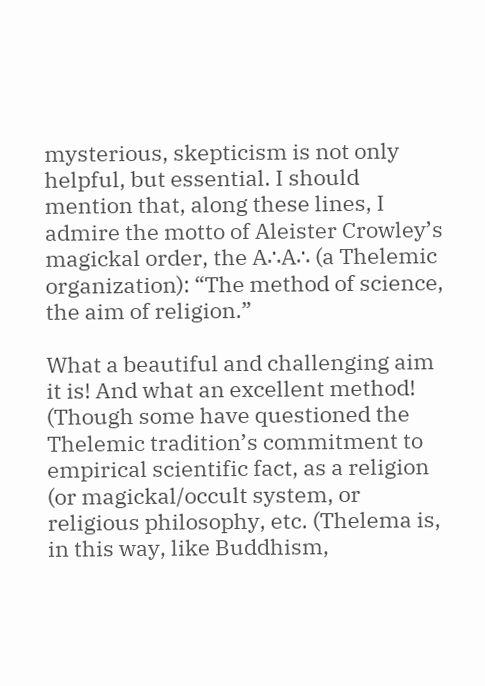mysterious, skepticism is not only helpful, but essential. I should mention that, along these lines, I admire the motto of Aleister Crowley’s magickal order, the A∴A∴ (a Thelemic organization): “The method of science, the aim of religion.”

What a beautiful and challenging aim it is! And what an excellent method! (Though some have questioned the Thelemic tradition’s commitment to empirical scientific fact, as a religion (or magickal/occult system, or religious philosophy, etc. (Thelema is, in this way, like Buddhism,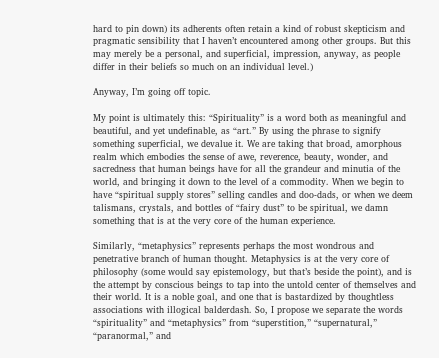hard to pin down) its adherents often retain a kind of robust skepticism and pragmatic sensibility that I haven’t encountered among other groups. But this may merely be a personal, and superficial, impression, anyway, as people differ in their beliefs so much on an individual level.)

Anyway, I’m going off topic.

My point is ultimately this: “Spirituality” is a word both as meaningful and beautiful, and yet undefinable, as “art.” By using the phrase to signify something superficial, we devalue it. We are taking that broad, amorphous realm which embodies the sense of awe, reverence, beauty, wonder, and sacredness that human beings have for all the grandeur and minutia of the world, and bringing it down to the level of a commodity. When we begin to have “spiritual supply stores” selling candles and doo-dads, or when we deem talismans, crystals, and bottles of “fairy dust” to be spiritual, we damn something that is at the very core of the human experience.

Similarly, “metaphysics” represents perhaps the most wondrous and penetrative branch of human thought. Metaphysics is at the very core of philosophy (some would say epistemology, but that’s beside the point), and is the attempt by conscious beings to tap into the untold center of themselves and their world. It is a noble goal, and one that is bastardized by thoughtless associations with illogical balderdash. So, I propose we separate the words “spirituality” and “metaphysics” from “superstition,” “supernatural,” “paranormal,” and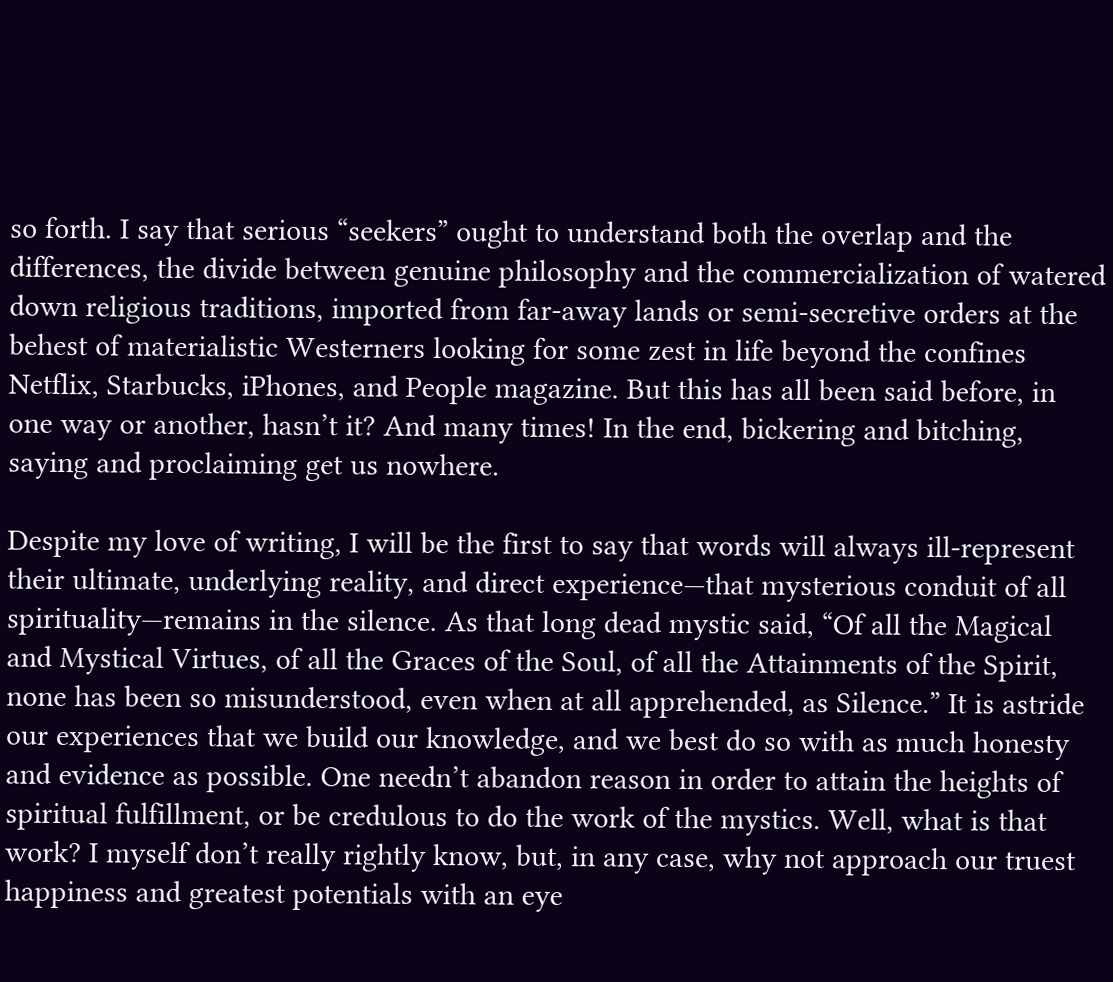so forth. I say that serious “seekers” ought to understand both the overlap and the differences, the divide between genuine philosophy and the commercialization of watered down religious traditions, imported from far-away lands or semi-secretive orders at the behest of materialistic Westerners looking for some zest in life beyond the confines Netflix, Starbucks, iPhones, and People magazine. But this has all been said before, in one way or another, hasn’t it? And many times! In the end, bickering and bitching, saying and proclaiming get us nowhere.

Despite my love of writing, I will be the first to say that words will always ill-represent their ultimate, underlying reality, and direct experience—that mysterious conduit of all spirituality—remains in the silence. As that long dead mystic said, “Of all the Magical and Mystical Virtues, of all the Graces of the Soul, of all the Attainments of the Spirit, none has been so misunderstood, even when at all apprehended, as Silence.” It is astride our experiences that we build our knowledge, and we best do so with as much honesty and evidence as possible. One needn’t abandon reason in order to attain the heights of spiritual fulfillment, or be credulous to do the work of the mystics. Well, what is that work? I myself don’t really rightly know, but, in any case, why not approach our truest happiness and greatest potentials with an eye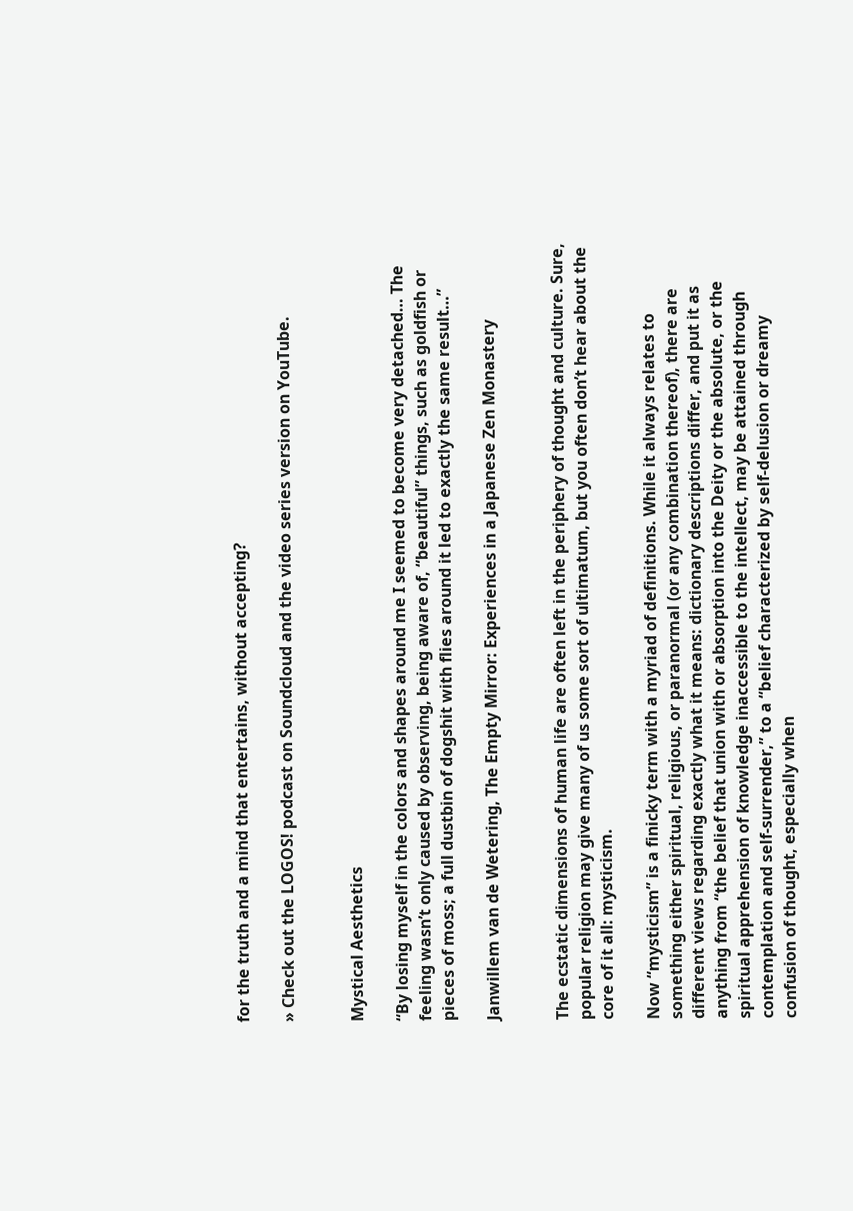for the truth and a mind that entertains, without accepting?

» Check out the LOGOS! podcast on Soundcloud and the video series version on YouTube.


Mystical Aesthetics

“By losing myself in the colors and shapes around me I seemed to become very detached… The feeling wasn’t only caused by observing, being aware of, “beautiful” things, such as goldfish or pieces of moss; a full dustbin of dogshit with flies around it led to exactly the same result…”

Janwillem van de Wetering, The Empty Mirror: Experiences in a Japanese Zen Monastery


The ecstatic dimensions of human life are often left in the periphery of thought and culture. Sure, popular religion may give many of us some sort of ultimatum, but you often don’t hear about the core of it all: mysticism.

Now “mysticism” is a finicky term with a myriad of definitions. While it always relates to something either spiritual, religious, or paranormal (or any combination thereof), there are different views regarding exactly what it means: dictionary descriptions differ, and put it as anything from “the belief that union with or absorption into the Deity or the absolute, or the spiritual apprehension of knowledge inaccessible to the intellect, may be attained through contemplation and self-surrender,” to a “belief characterized by self-delusion or dreamy confusion of thought, especially when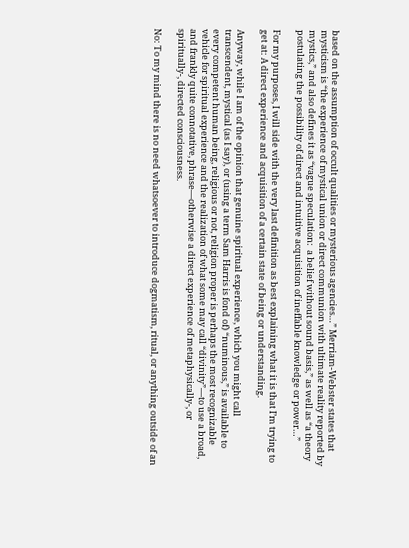based on the assumption of occult qualities or mysterious agencies…” Merriam-Webster states that mysticism is “the experience of mystical union or direct communion with ultimate reality reported by mystics,” and also defines it as “vague speculation:  a belief without sound basis,” as well as “a theory postulating the possibility of direct and intuitive acquisition of ineffable knowledge or power…”

For my purposes, I will side with the very last definition as best explaining what it is that I’m trying to get at: A direct experience and acquisition of a certain state of being or understanding.

Anyway, while I am of the opinion that genuine spiritual experience, which you might call transcendent, mystical (as I say), or (using a term Sam Harris is fond of) “numinous,” is available to every competent human being, religious or not, religion proper is perhaps the most recognizable vehicle for spiritual experience and the realization of what some may call “divinity”—to use a broad, and frankly quite connotative, phrase—otherwise a direct experience of metaphysically-, or spiritually-, directed consciousness.

No: To my mind there is no need whatsoever to introduce dogmatism, ritual, or anything outside of an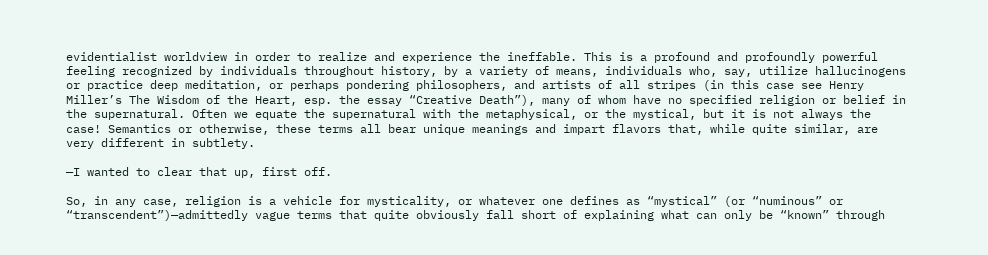evidentialist worldview in order to realize and experience the ineffable. This is a profound and profoundly powerful feeling recognized by individuals throughout history, by a variety of means, individuals who, say, utilize hallucinogens or practice deep meditation, or perhaps pondering philosophers, and artists of all stripes (in this case see Henry Miller’s The Wisdom of the Heart, esp. the essay “Creative Death”), many of whom have no specified religion or belief in the supernatural. Often we equate the supernatural with the metaphysical, or the mystical, but it is not always the case! Semantics or otherwise, these terms all bear unique meanings and impart flavors that, while quite similar, are very different in subtlety.

—I wanted to clear that up, first off.

So, in any case, religion is a vehicle for mysticality, or whatever one defines as “mystical” (or “numinous” or “transcendent”)—admittedly vague terms that quite obviously fall short of explaining what can only be “known” through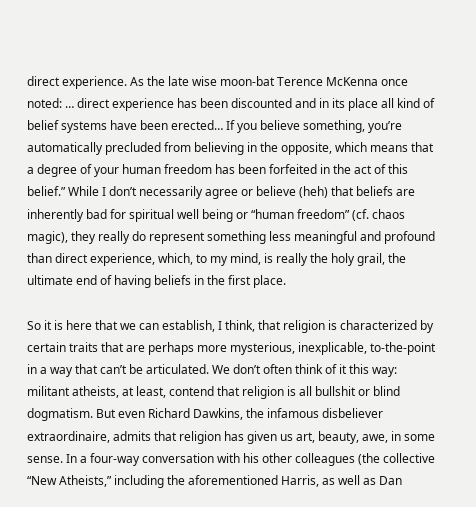direct experience. As the late wise moon-bat Terence McKenna once noted: … direct experience has been discounted and in its place all kind of belief systems have been erected… If you believe something, you’re automatically precluded from believing in the opposite, which means that a degree of your human freedom has been forfeited in the act of this belief.” While I don’t necessarily agree or believe (heh) that beliefs are inherently bad for spiritual well being or “human freedom” (cf. chaos magic), they really do represent something less meaningful and profound than direct experience, which, to my mind, is really the holy grail, the ultimate end of having beliefs in the first place.

So it is here that we can establish, I think, that religion is characterized by certain traits that are perhaps more mysterious, inexplicable, to-the-point in a way that can’t be articulated. We don’t often think of it this way: militant atheists, at least, contend that religion is all bullshit or blind dogmatism. But even Richard Dawkins, the infamous disbeliever extraordinaire, admits that religion has given us art, beauty, awe, in some sense. In a four-way conversation with his other colleagues (the collective  “New Atheists,” including the aforementioned Harris, as well as Dan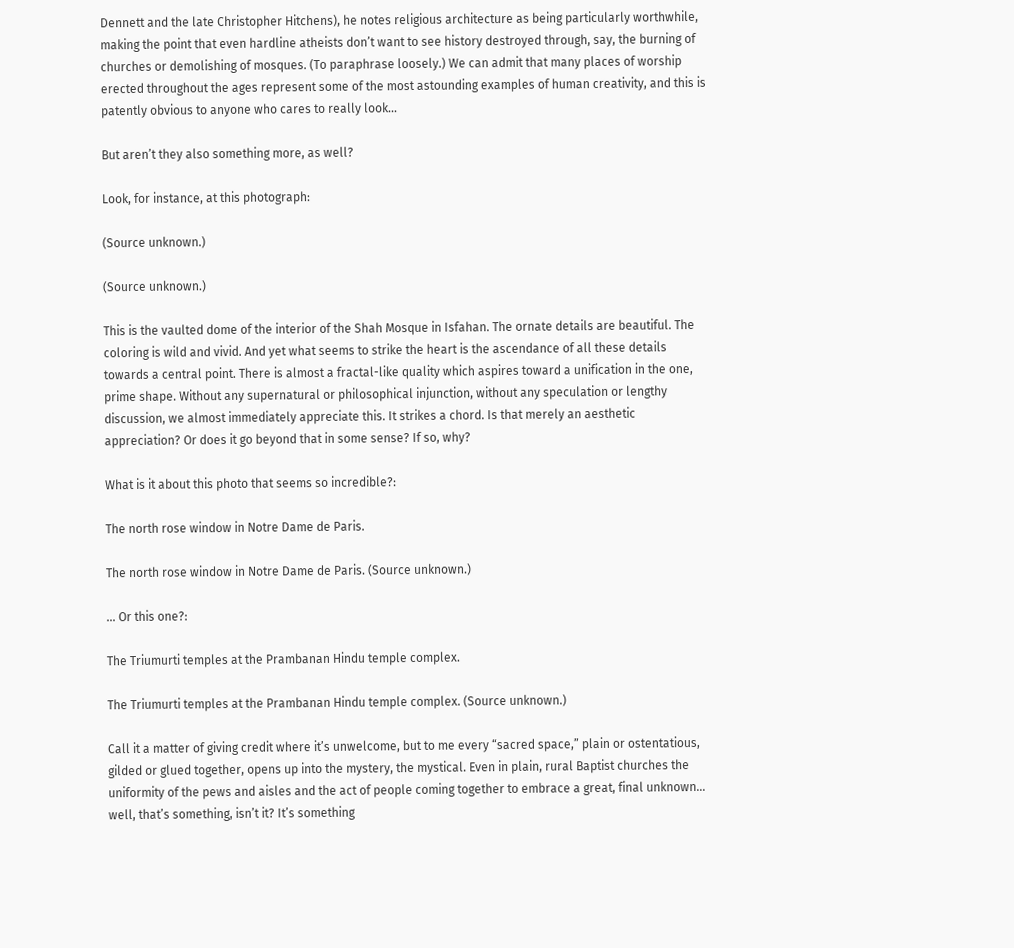Dennett and the late Christopher Hitchens), he notes religious architecture as being particularly worthwhile, making the point that even hardline atheists don’t want to see history destroyed through, say, the burning of churches or demolishing of mosques. (To paraphrase loosely.) We can admit that many places of worship erected throughout the ages represent some of the most astounding examples of human creativity, and this is patently obvious to anyone who cares to really look…

But aren’t they also something more, as well?

Look, for instance, at this photograph:

(Source unknown.)

(Source unknown.)

This is the vaulted dome of the interior of the Shah Mosque in Isfahan. The ornate details are beautiful. The coloring is wild and vivid. And yet what seems to strike the heart is the ascendance of all these details towards a central point. There is almost a fractal-like quality which aspires toward a unification in the one, prime shape. Without any supernatural or philosophical injunction, without any speculation or lengthy discussion, we almost immediately appreciate this. It strikes a chord. Is that merely an aesthetic appreciation? Or does it go beyond that in some sense? If so, why?

What is it about this photo that seems so incredible?:

The north rose window in Notre Dame de Paris.

The north rose window in Notre Dame de Paris. (Source unknown.)

… Or this one?:

The Triumurti temples at the Prambanan Hindu temple complex.

The Triumurti temples at the Prambanan Hindu temple complex. (Source unknown.)

Call it a matter of giving credit where it’s unwelcome, but to me every “sacred space,” plain or ostentatious, gilded or glued together, opens up into the mystery, the mystical. Even in plain, rural Baptist churches the uniformity of the pews and aisles and the act of people coming together to embrace a great, final unknown… well, that’s something, isn’t it? It’s something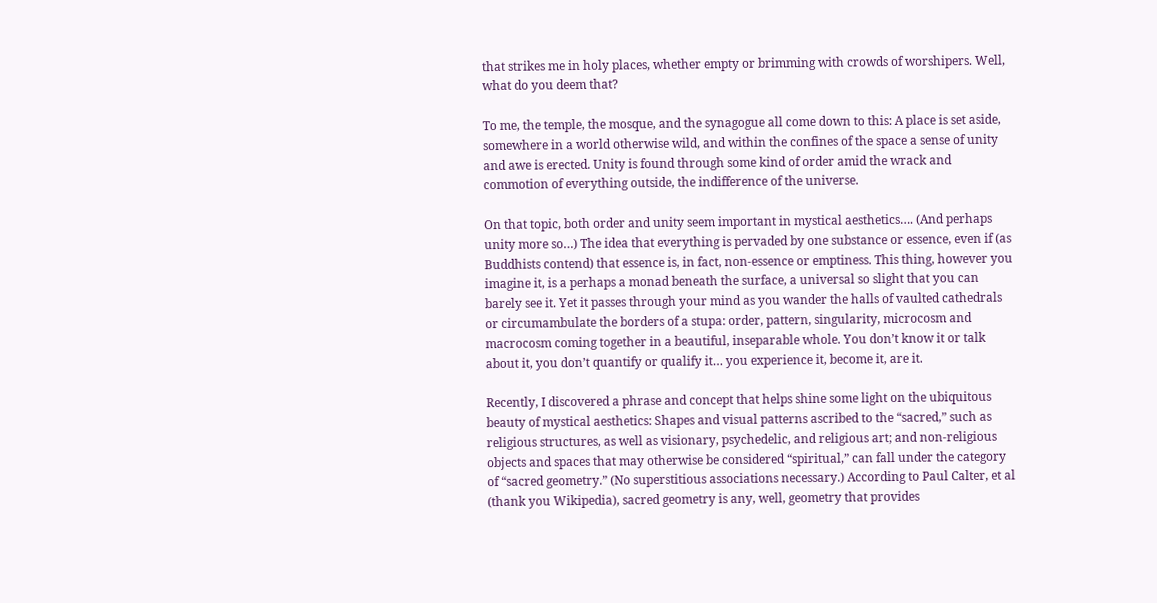that strikes me in holy places, whether empty or brimming with crowds of worshipers. Well, what do you deem that?

To me, the temple, the mosque, and the synagogue all come down to this: A place is set aside, somewhere in a world otherwise wild, and within the confines of the space a sense of unity and awe is erected. Unity is found through some kind of order amid the wrack and commotion of everything outside, the indifference of the universe.

On that topic, both order and unity seem important in mystical aesthetics…. (And perhaps unity more so…) The idea that everything is pervaded by one substance or essence, even if (as Buddhists contend) that essence is, in fact, non-essence or emptiness. This thing, however you imagine it, is a perhaps a monad beneath the surface, a universal so slight that you can barely see it. Yet it passes through your mind as you wander the halls of vaulted cathedrals or circumambulate the borders of a stupa: order, pattern, singularity, microcosm and macrocosm coming together in a beautiful, inseparable whole. You don’t know it or talk about it, you don’t quantify or qualify it… you experience it, become it, are it.

Recently, I discovered a phrase and concept that helps shine some light on the ubiquitous beauty of mystical aesthetics: Shapes and visual patterns ascribed to the “sacred,” such as religious structures, as well as visionary, psychedelic, and religious art; and non-religious objects and spaces that may otherwise be considered “spiritual,” can fall under the category of “sacred geometry.” (No superstitious associations necessary.) According to Paul Calter, et al (thank you Wikipedia), sacred geometry is any, well, geometry that provides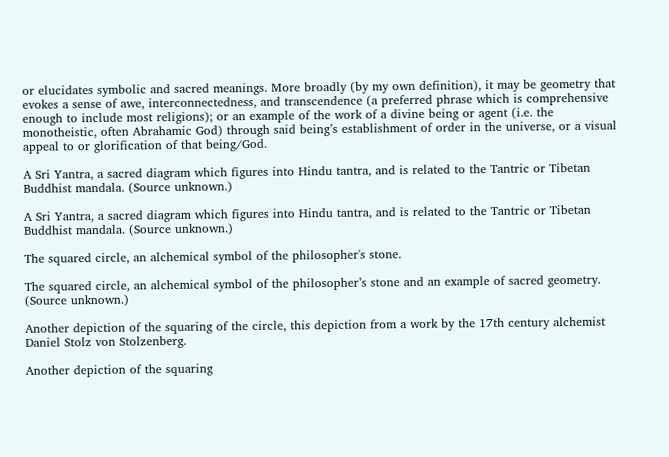or elucidates symbolic and sacred meanings. More broadly (by my own definition), it may be geometry that evokes a sense of awe, interconnectedness, and transcendence (a preferred phrase which is comprehensive enough to include most religions); or an example of the work of a divine being or agent (i.e. the monotheistic, often Abrahamic God) through said being’s establishment of order in the universe, or a visual appeal to or glorification of that being/God.

A Sri Yantra, a sacred diagram which figures into Hindu tantra, and is related to the Tantric or Tibetan Buddhist mandala. (Source unknown.)

A Sri Yantra, a sacred diagram which figures into Hindu tantra, and is related to the Tantric or Tibetan Buddhist mandala. (Source unknown.)

The squared circle, an alchemical symbol of the philosopher's stone.

The squared circle, an alchemical symbol of the philosopher’s stone and an example of sacred geometry. (Source unknown.)

Another depiction of the squaring of the circle, this depiction from a work by the 17th century alchemist Daniel Stolz von Stolzenberg.

Another depiction of the squaring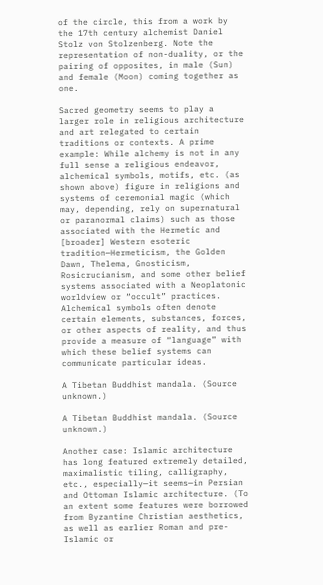of the circle, this from a work by the 17th century alchemist Daniel Stolz von Stolzenberg. Note the representation of non-duality, or the pairing of opposites, in male (Sun) and female (Moon) coming together as one.

Sacred geometry seems to play a larger role in religious architecture and art relegated to certain traditions or contexts. A prime example: While alchemy is not in any full sense a religious endeavor, alchemical symbols, motifs, etc. (as shown above) figure in religions and systems of ceremonial magic (which may, depending, rely on supernatural or paranormal claims) such as those associated with the Hermetic and [broader] Western esoteric tradition—Hermeticism, the Golden Dawn, Thelema, Gnosticism, Rosicrucianism, and some other belief systems associated with a Neoplatonic worldview or “occult” practices. Alchemical symbols often denote certain elements, substances, forces, or other aspects of reality, and thus provide a measure of “language” with which these belief systems can communicate particular ideas.

A Tibetan Buddhist mandala. (Source unknown.)

A Tibetan Buddhist mandala. (Source unknown.)

Another case: Islamic architecture has long featured extremely detailed, maximalistic tiling, calligraphy, etc., especially—it seems—in Persian and Ottoman Islamic architecture. (To an extent some features were borrowed from Byzantine Christian aesthetics, as well as earlier Roman and pre-Islamic or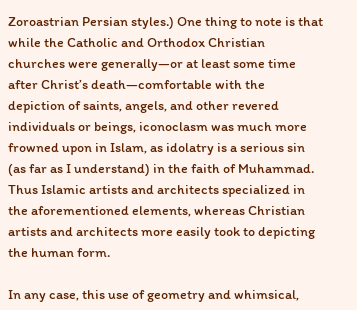Zoroastrian Persian styles.) One thing to note is that while the Catholic and Orthodox Christian churches were generally—or at least some time after Christ’s death—comfortable with the depiction of saints, angels, and other revered individuals or beings, iconoclasm was much more frowned upon in Islam, as idolatry is a serious sin (as far as I understand) in the faith of Muhammad. Thus Islamic artists and architects specialized in the aforementioned elements, whereas Christian artists and architects more easily took to depicting the human form.

In any case, this use of geometry and whimsical,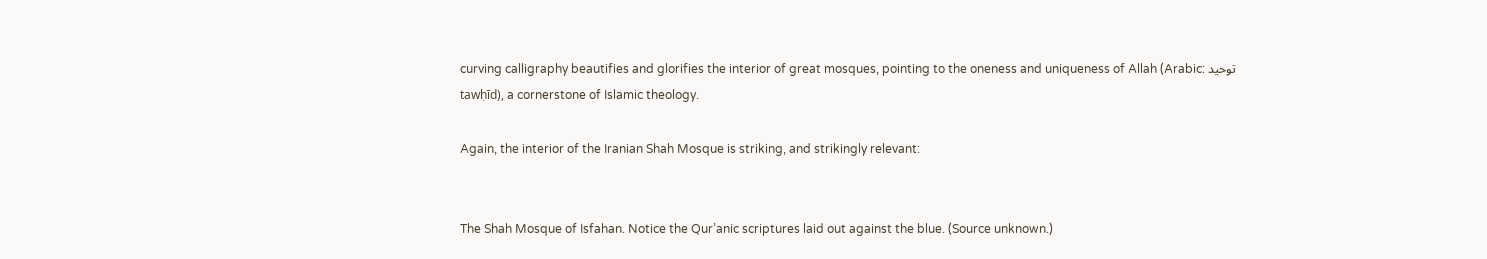curving calligraphy beautifies and glorifies the interior of great mosques, pointing to the oneness and uniqueness of Allah (Arabic: توحيد tawḥīd), a cornerstone of Islamic theology.

Again, the interior of the Iranian Shah Mosque is striking, and strikingly relevant:


The Shah Mosque of Isfahan. Notice the Qur’anic scriptures laid out against the blue. (Source unknown.)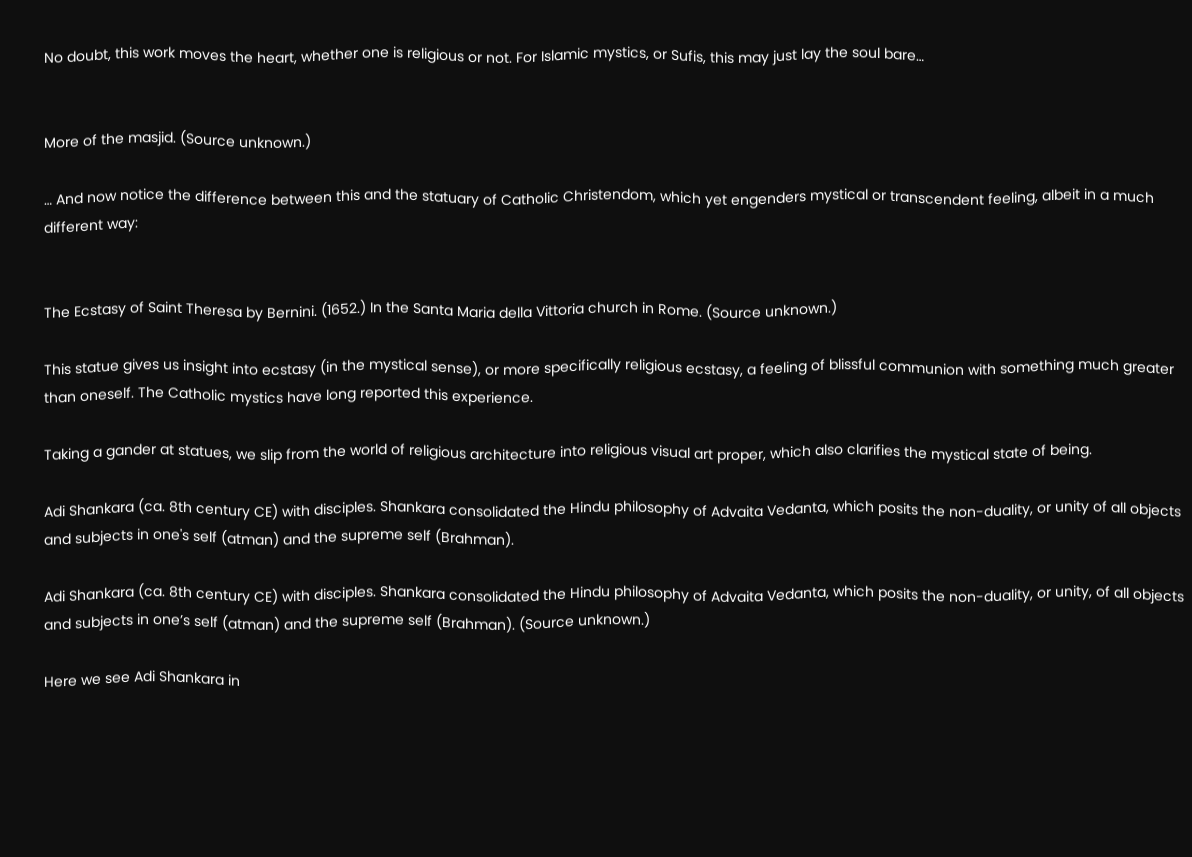No doubt, this work moves the heart, whether one is religious or not. For Islamic mystics, or Sufis, this may just lay the soul bare…


More of the masjid. (Source unknown.)

… And now notice the difference between this and the statuary of Catholic Christendom, which yet engenders mystical or transcendent feeling, albeit in a much different way:


The Ecstasy of Saint Theresa by Bernini. (1652.) In the Santa Maria della Vittoria church in Rome. (Source unknown.)

This statue gives us insight into ecstasy (in the mystical sense), or more specifically religious ecstasy, a feeling of blissful communion with something much greater than oneself. The Catholic mystics have long reported this experience.

Taking a gander at statues, we slip from the world of religious architecture into religious visual art proper, which also clarifies the mystical state of being.

Adi Shankara (ca. 8th century CE) with disciples. Shankara consolidated the Hindu philosophy of Advaita Vedanta, which posits the non-duality, or unity of all objects and subjects in one's self (atman) and the supreme self (Brahman).

Adi Shankara (ca. 8th century CE) with disciples. Shankara consolidated the Hindu philosophy of Advaita Vedanta, which posits the non-duality, or unity, of all objects and subjects in one’s self (atman) and the supreme self (Brahman). (Source unknown.)

Here we see Adi Shankara in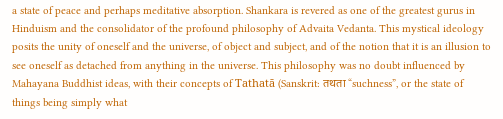a state of peace and perhaps meditative absorption. Shankara is revered as one of the greatest gurus in Hinduism and the consolidator of the profound philosophy of Advaita Vedanta. This mystical ideology posits the unity of oneself and the universe, of object and subject, and of the notion that it is an illusion to see oneself as detached from anything in the universe. This philosophy was no doubt influenced by Mahayana Buddhist ideas, with their concepts of Tathatā (Sanskrit: तथता “suchness”, or the state of things being simply what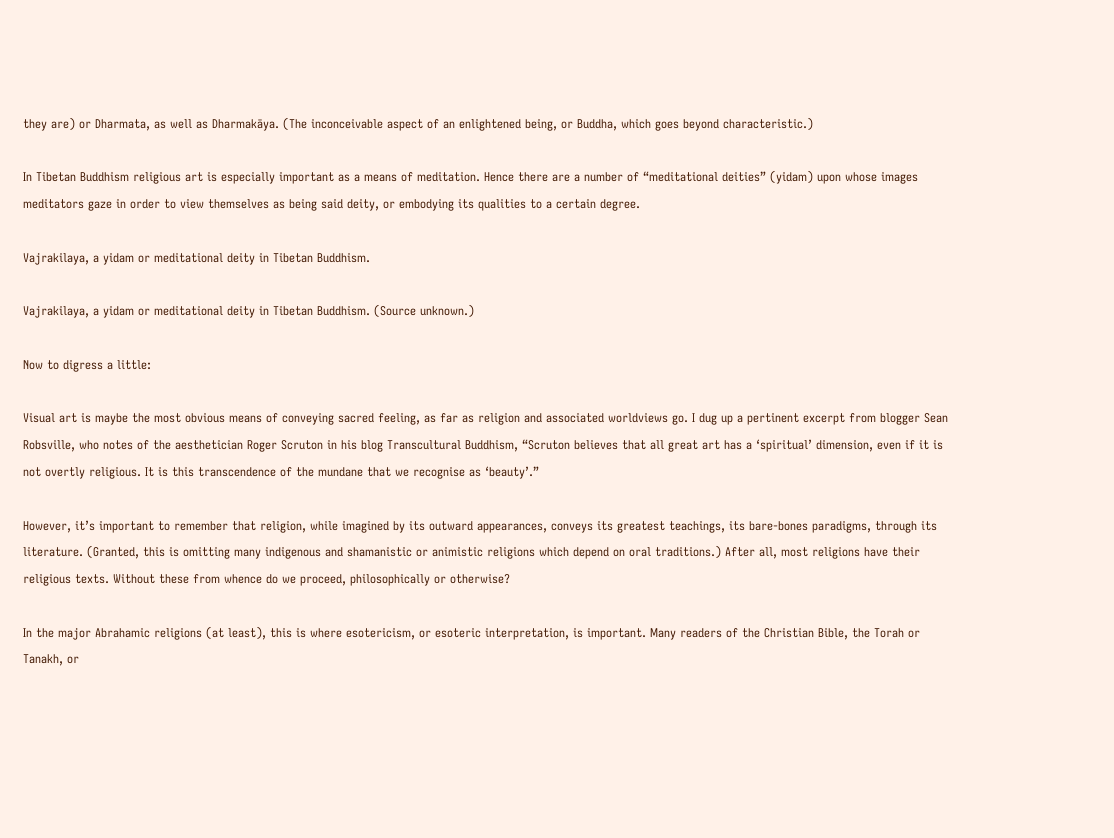they are) or Dharmata, as well as Dharmakāya. (The inconceivable aspect of an enlightened being, or Buddha, which goes beyond characteristic.)

In Tibetan Buddhism religious art is especially important as a means of meditation. Hence there are a number of “meditational deities” (yidam) upon whose images meditators gaze in order to view themselves as being said deity, or embodying its qualities to a certain degree.

Vajrakilaya, a yidam or meditational deity in Tibetan Buddhism.

Vajrakilaya, a yidam or meditational deity in Tibetan Buddhism. (Source unknown.)

Now to digress a little:

Visual art is maybe the most obvious means of conveying sacred feeling, as far as religion and associated worldviews go. I dug up a pertinent excerpt from blogger Sean Robsville, who notes of the aesthetician Roger Scruton in his blog Transcultural Buddhism, “Scruton believes that all great art has a ‘spiritual’ dimension, even if it is not overtly religious. It is this transcendence of the mundane that we recognise as ‘beauty’.”

However, it’s important to remember that religion, while imagined by its outward appearances, conveys its greatest teachings, its bare-bones paradigms, through its literature. (Granted, this is omitting many indigenous and shamanistic or animistic religions which depend on oral traditions.) After all, most religions have their religious texts. Without these from whence do we proceed, philosophically or otherwise?

In the major Abrahamic religions (at least), this is where esotericism, or esoteric interpretation, is important. Many readers of the Christian Bible, the Torah or Tanakh, or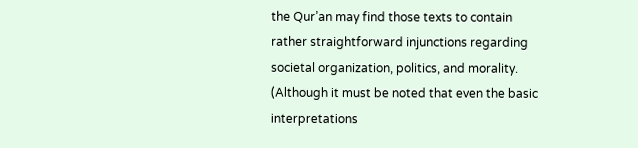the Qur’an may find those texts to contain rather straightforward injunctions regarding societal organization, politics, and morality. (Although it must be noted that even the basic interpretations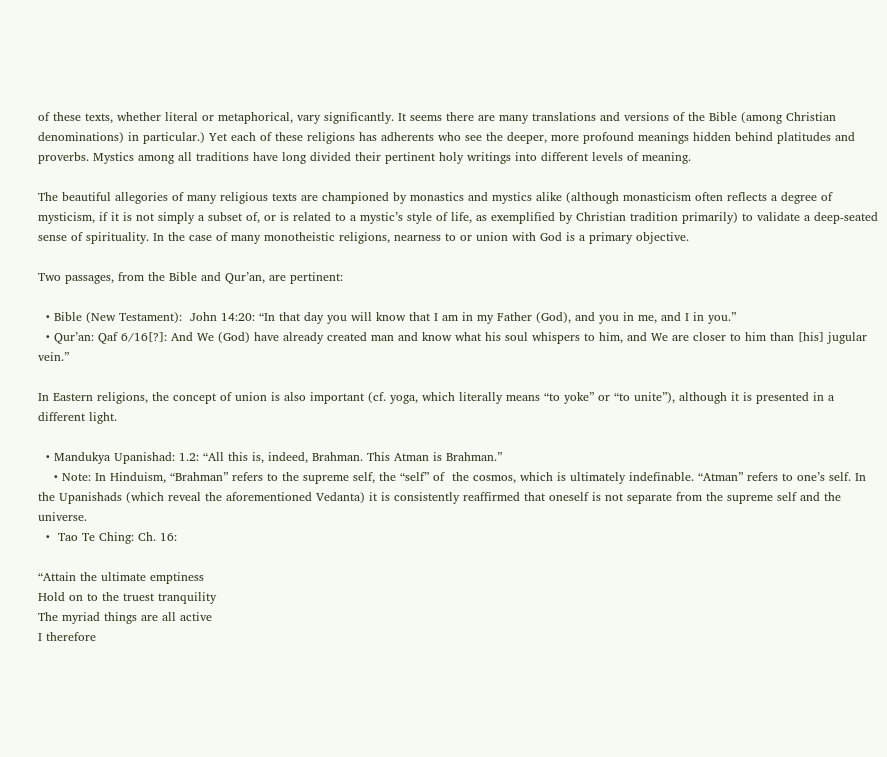of these texts, whether literal or metaphorical, vary significantly. It seems there are many translations and versions of the Bible (among Christian denominations) in particular.) Yet each of these religions has adherents who see the deeper, more profound meanings hidden behind platitudes and proverbs. Mystics among all traditions have long divided their pertinent holy writings into different levels of meaning.

The beautiful allegories of many religious texts are championed by monastics and mystics alike (although monasticism often reflects a degree of mysticism, if it is not simply a subset of, or is related to a mystic’s style of life, as exemplified by Christian tradition primarily) to validate a deep-seated sense of spirituality. In the case of many monotheistic religions, nearness to or union with God is a primary objective.

Two passages, from the Bible and Qur’an, are pertinent:

  • Bible (New Testament):  John 14:20: “In that day you will know that I am in my Father (God), and you in me, and I in you.”
  • Qur’an: Qaf 6/16[?]: And We (God) have already created man and know what his soul whispers to him, and We are closer to him than [his] jugular vein.”

In Eastern religions, the concept of union is also important (cf. yoga, which literally means “to yoke” or “to unite”), although it is presented in a different light.

  • Mandukya Upanishad: 1.2: “All this is, indeed, Brahman. This Atman is Brahman.”
    • Note: In Hinduism, “Brahman” refers to the supreme self, the “self” of  the cosmos, which is ultimately indefinable. “Atman” refers to one’s self. In the Upanishads (which reveal the aforementioned Vedanta) it is consistently reaffirmed that oneself is not separate from the supreme self and the universe.
  •  Tao Te Ching: Ch. 16:

“Attain the ultimate emptiness
Hold on to the truest tranquility
The myriad things are all active
I therefore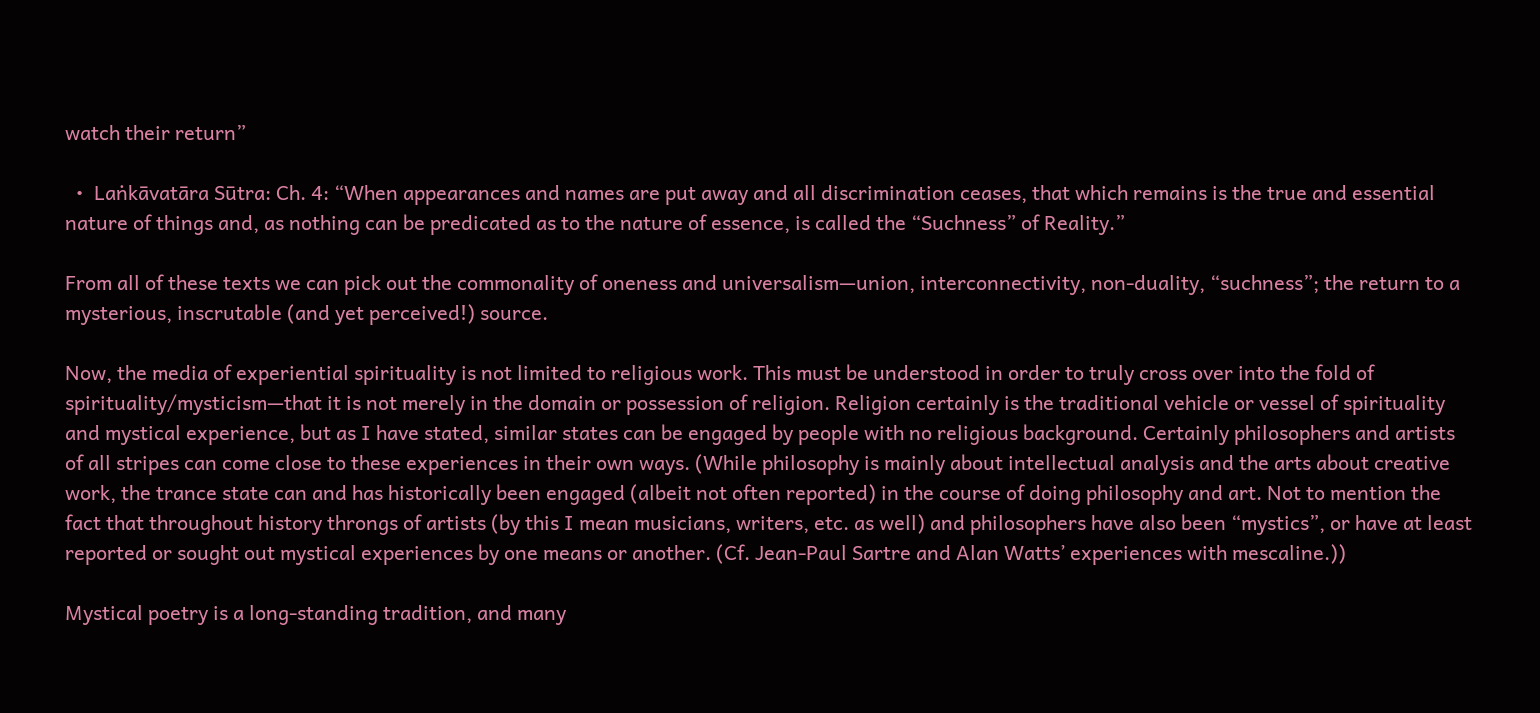watch their return”

  •  Laṅkāvatāra Sūtra: Ch. 4: “When appearances and names are put away and all discrimination ceases, that which remains is the true and essential nature of things and, as nothing can be predicated as to the nature of essence, is called the “Suchness” of Reality.”

From all of these texts we can pick out the commonality of oneness and universalism—union, interconnectivity, non-duality, “suchness”; the return to a mysterious, inscrutable (and yet perceived!) source.

Now, the media of experiential spirituality is not limited to religious work. This must be understood in order to truly cross over into the fold of spirituality/mysticism—that it is not merely in the domain or possession of religion. Religion certainly is the traditional vehicle or vessel of spirituality and mystical experience, but as I have stated, similar states can be engaged by people with no religious background. Certainly philosophers and artists of all stripes can come close to these experiences in their own ways. (While philosophy is mainly about intellectual analysis and the arts about creative work, the trance state can and has historically been engaged (albeit not often reported) in the course of doing philosophy and art. Not to mention the fact that throughout history throngs of artists (by this I mean musicians, writers, etc. as well) and philosophers have also been “mystics”, or have at least reported or sought out mystical experiences by one means or another. (Cf. Jean-Paul Sartre and Alan Watts’ experiences with mescaline.))

Mystical poetry is a long-standing tradition, and many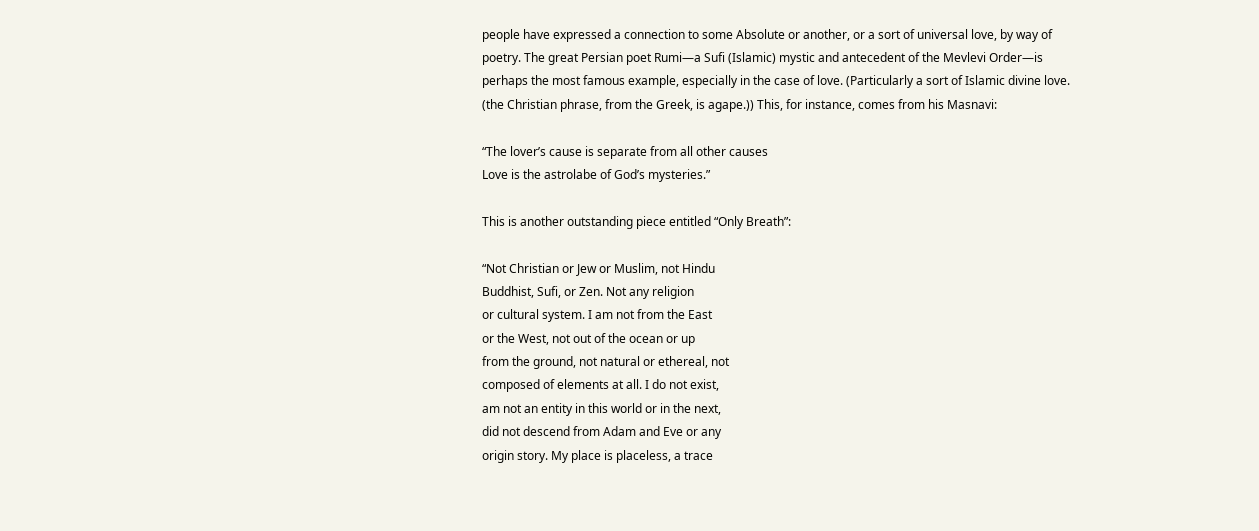people have expressed a connection to some Absolute or another, or a sort of universal love, by way of poetry. The great Persian poet Rumi—a Sufi (Islamic) mystic and antecedent of the Mevlevi Order—is perhaps the most famous example, especially in the case of love. (Particularly a sort of Islamic divine love. (the Christian phrase, from the Greek, is agape.)) This, for instance, comes from his Masnavi:

“The lover’s cause is separate from all other causes
Love is the astrolabe of God’s mysteries.”

This is another outstanding piece entitled “Only Breath”:

“Not Christian or Jew or Muslim, not Hindu
Buddhist, Sufi, or Zen. Not any religion
or cultural system. I am not from the East
or the West, not out of the ocean or up
from the ground, not natural or ethereal, not
composed of elements at all. I do not exist,
am not an entity in this world or in the next,
did not descend from Adam and Eve or any
origin story. My place is placeless, a trace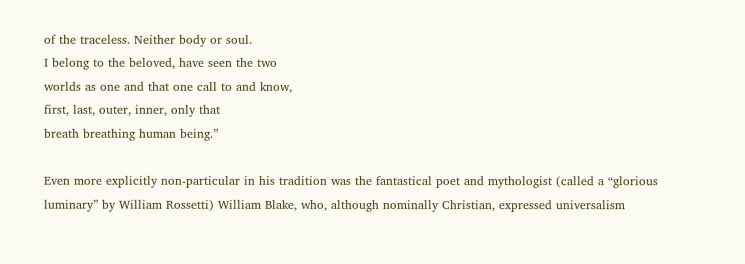of the traceless. Neither body or soul.
I belong to the beloved, have seen the two
worlds as one and that one call to and know,
first, last, outer, inner, only that
breath breathing human being.”

Even more explicitly non-particular in his tradition was the fantastical poet and mythologist (called a “glorious luminary” by William Rossetti) William Blake, who, although nominally Christian, expressed universalism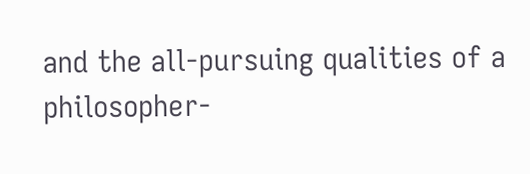and the all-pursuing qualities of a philosopher-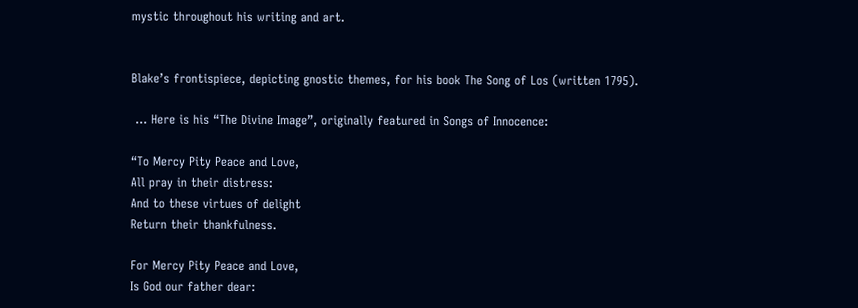mystic throughout his writing and art.


Blake’s frontispiece, depicting gnostic themes, for his book The Song of Los (written 1795).

 … Here is his “The Divine Image”, originally featured in Songs of Innocence:

“To Mercy Pity Peace and Love,
All pray in their distress:
And to these virtues of delight
Return their thankfulness.

For Mercy Pity Peace and Love,
Is God our father dear: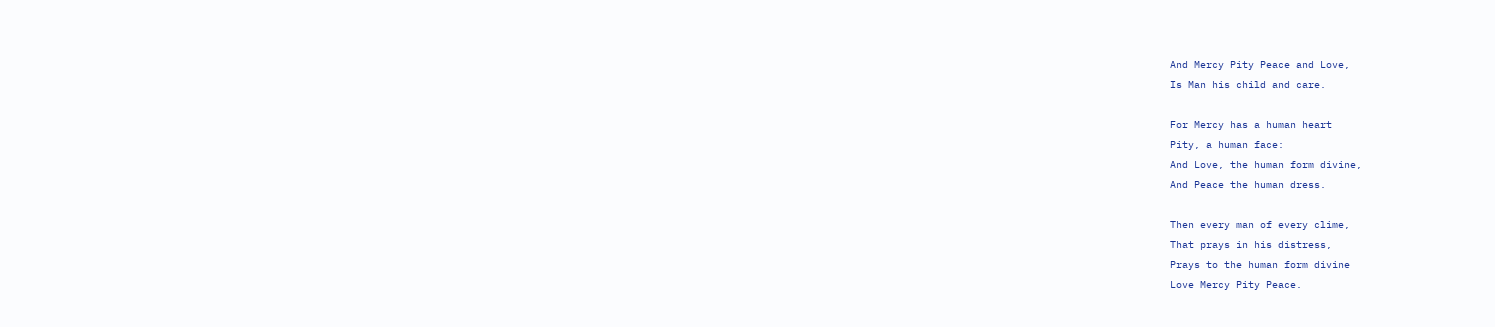And Mercy Pity Peace and Love,
Is Man his child and care.

For Mercy has a human heart
Pity, a human face:
And Love, the human form divine,
And Peace the human dress.

Then every man of every clime,
That prays in his distress,
Prays to the human form divine
Love Mercy Pity Peace.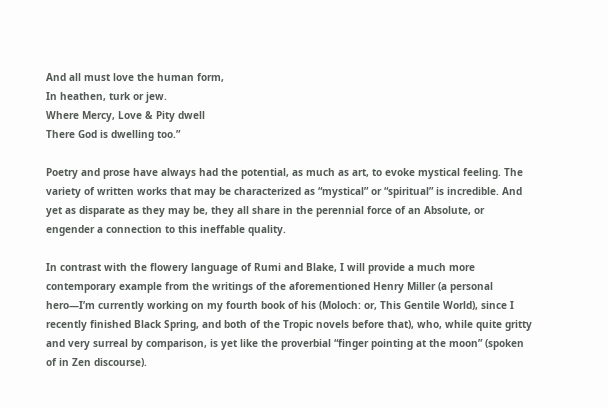And all must love the human form,
In heathen, turk or jew.
Where Mercy, Love & Pity dwell
There God is dwelling too.”

Poetry and prose have always had the potential, as much as art, to evoke mystical feeling. The variety of written works that may be characterized as “mystical” or “spiritual” is incredible. And yet as disparate as they may be, they all share in the perennial force of an Absolute, or engender a connection to this ineffable quality.

In contrast with the flowery language of Rumi and Blake, I will provide a much more contemporary example from the writings of the aforementioned Henry Miller (a personal hero—I’m currently working on my fourth book of his (Moloch: or, This Gentile World), since I recently finished Black Spring, and both of the Tropic novels before that), who, while quite gritty and very surreal by comparison, is yet like the proverbial “finger pointing at the moon” (spoken of in Zen discourse).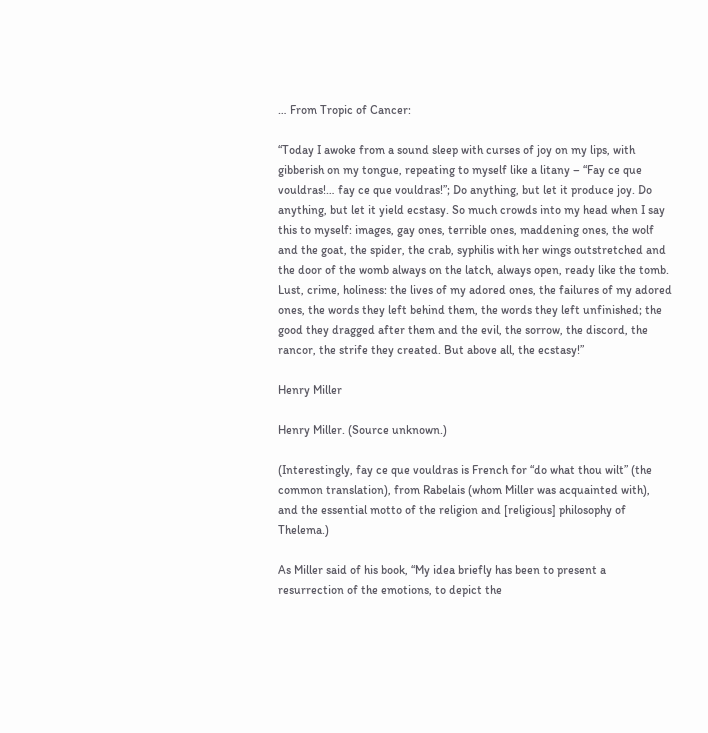… From Tropic of Cancer:

“Today I awoke from a sound sleep with curses of joy on my lips, with gibberish on my tongue, repeating to myself like a litany – “Fay ce que vouldras!… fay ce que vouldras!”; Do anything, but let it produce joy. Do anything, but let it yield ecstasy. So much crowds into my head when I say this to myself: images, gay ones, terrible ones, maddening ones, the wolf and the goat, the spider, the crab, syphilis with her wings outstretched and the door of the womb always on the latch, always open, ready like the tomb. Lust, crime, holiness: the lives of my adored ones, the failures of my adored ones, the words they left behind them, the words they left unfinished; the good they dragged after them and the evil, the sorrow, the discord, the rancor, the strife they created. But above all, the ecstasy!”

Henry Miller

Henry Miller. (Source unknown.)

(Interestingly, fay ce que vouldras is French for “do what thou wilt” (the common translation), from Rabelais (whom Miller was acquainted with), and the essential motto of the religion and [religious] philosophy of Thelema.)

As Miller said of his book, “My idea briefly has been to present a resurrection of the emotions, to depict the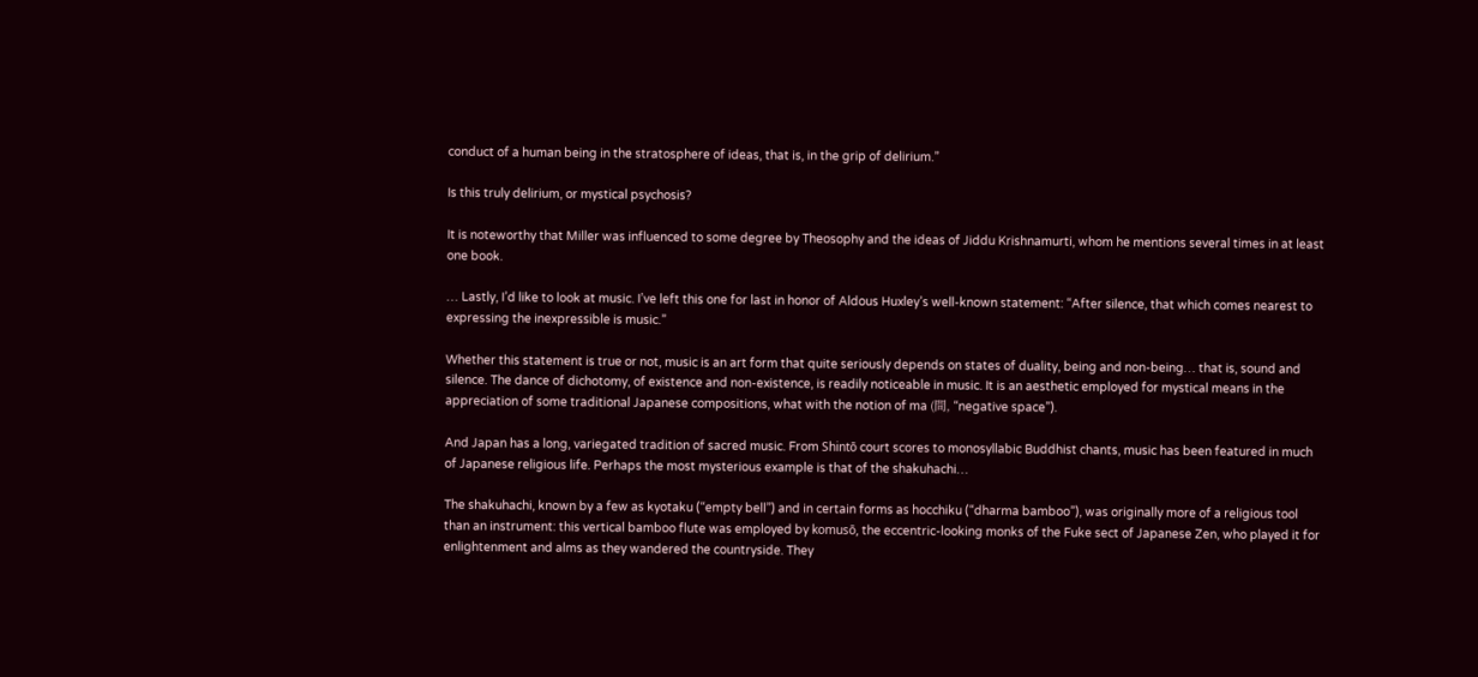conduct of a human being in the stratosphere of ideas, that is, in the grip of delirium.”

Is this truly delirium, or mystical psychosis?

It is noteworthy that Miller was influenced to some degree by Theosophy and the ideas of Jiddu Krishnamurti, whom he mentions several times in at least one book.

… Lastly, I’d like to look at music. I’ve left this one for last in honor of Aldous Huxley’s well-known statement: “After silence, that which comes nearest to expressing the inexpressible is music.”

Whether this statement is true or not, music is an art form that quite seriously depends on states of duality, being and non-being… that is, sound and silence. The dance of dichotomy, of existence and non-existence, is readily noticeable in music. It is an aesthetic employed for mystical means in the appreciation of some traditional Japanese compositions, what with the notion of ma (間, “negative space”).

And Japan has a long, variegated tradition of sacred music. From Shintō court scores to monosyllabic Buddhist chants, music has been featured in much of Japanese religious life. Perhaps the most mysterious example is that of the shakuhachi…

The shakuhachi, known by a few as kyotaku (“empty bell”) and in certain forms as hocchiku (“dharma bamboo”), was originally more of a religious tool than an instrument: this vertical bamboo flute was employed by komusō, the eccentric-looking monks of the Fuke sect of Japanese Zen, who played it for enlightenment and alms as they wandered the countryside. They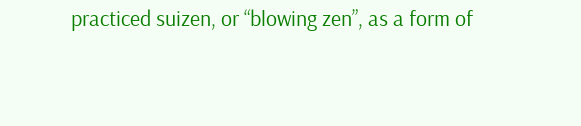practiced suizen, or “blowing zen”, as a form of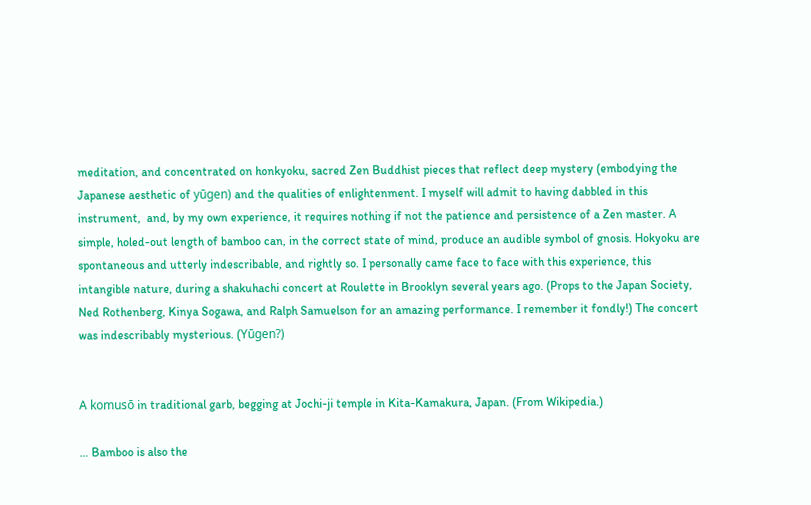meditation, and concentrated on honkyoku, sacred Zen Buddhist pieces that reflect deep mystery (embodying the Japanese aesthetic of yūgen) and the qualities of enlightenment. I myself will admit to having dabbled in this instrument,  and, by my own experience, it requires nothing if not the patience and persistence of a Zen master. A simple, holed-out length of bamboo can, in the correct state of mind, produce an audible symbol of gnosis. Hokyoku are spontaneous and utterly indescribable, and rightly so. I personally came face to face with this experience, this intangible nature, during a shakuhachi concert at Roulette in Brooklyn several years ago. (Props to the Japan Society, Ned Rothenberg, Kinya Sogawa, and Ralph Samuelson for an amazing performance. I remember it fondly!) The concert was indescribably mysterious. (Yūgen?)


A komusō in traditional garb, begging at Jochi-ji temple in Kita-Kamakura, Japan. (From Wikipedia.)

… Bamboo is also the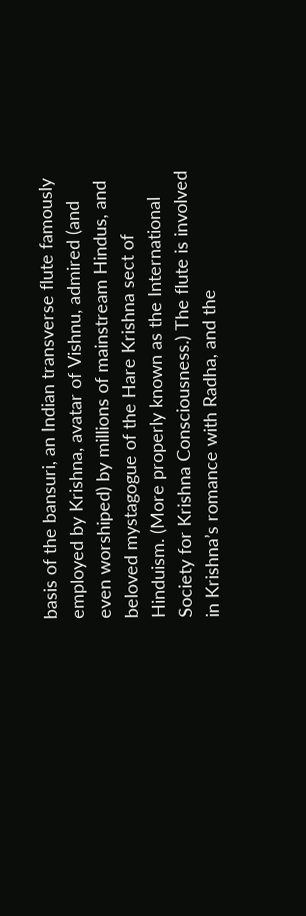basis of the bansuri, an Indian transverse flute famously employed by Krishna, avatar of Vishnu, admired (and even worshiped) by millions of mainstream Hindus, and beloved mystagogue of the Hare Krishna sect of Hinduism. (More properly known as the International Society for Krishna Consciousness.) The flute is involved in Krishna’s romance with Radha, and the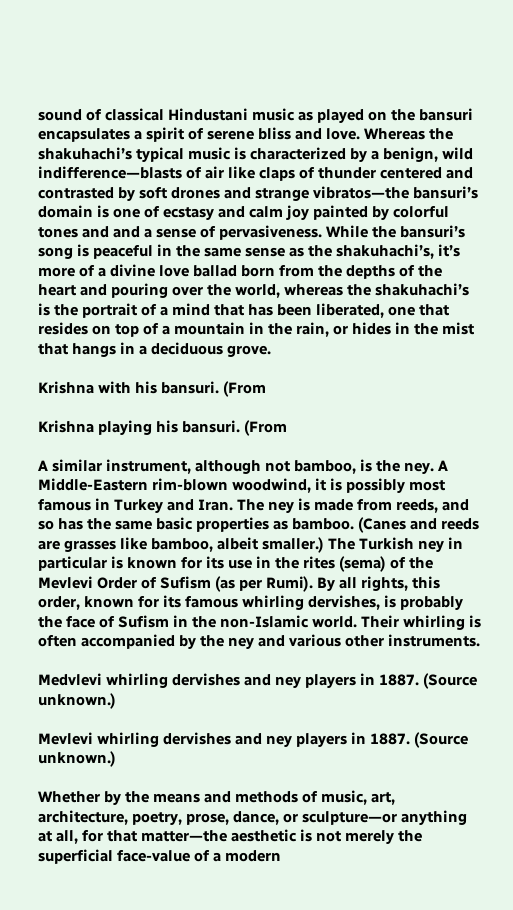sound of classical Hindustani music as played on the bansuri encapsulates a spirit of serene bliss and love. Whereas the shakuhachi’s typical music is characterized by a benign, wild indifference—blasts of air like claps of thunder centered and contrasted by soft drones and strange vibratos—the bansuri’s domain is one of ecstasy and calm joy painted by colorful tones and and a sense of pervasiveness. While the bansuri’s song is peaceful in the same sense as the shakuhachi’s, it’s more of a divine love ballad born from the depths of the heart and pouring over the world, whereas the shakuhachi’s is the portrait of a mind that has been liberated, one that resides on top of a mountain in the rain, or hides in the mist that hangs in a deciduous grove.

Krishna with his bansuri. (From

Krishna playing his bansuri. (From

A similar instrument, although not bamboo, is the ney. A Middle-Eastern rim-blown woodwind, it is possibly most famous in Turkey and Iran. The ney is made from reeds, and so has the same basic properties as bamboo. (Canes and reeds are grasses like bamboo, albeit smaller.) The Turkish ney in particular is known for its use in the rites (sema) of the Mevlevi Order of Sufism (as per Rumi). By all rights, this order, known for its famous whirling dervishes, is probably the face of Sufism in the non-Islamic world. Their whirling is often accompanied by the ney and various other instruments.

Medvlevi whirling dervishes and ney players in 1887. (Source unknown.)

Mevlevi whirling dervishes and ney players in 1887. (Source unknown.)

Whether by the means and methods of music, art, architecture, poetry, prose, dance, or sculpture—or anything at all, for that matter—the aesthetic is not merely the superficial face-value of a modern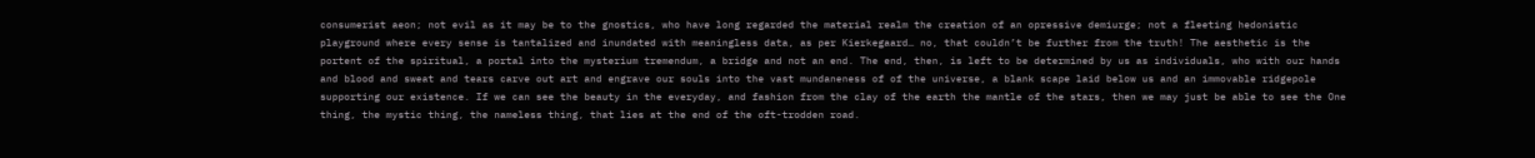consumerist aeon; not evil as it may be to the gnostics, who have long regarded the material realm the creation of an opressive demiurge; not a fleeting hedonistic playground where every sense is tantalized and inundated with meaningless data, as per Kierkegaard… no, that couldn’t be further from the truth! The aesthetic is the portent of the spiritual, a portal into the mysterium tremendum, a bridge and not an end. The end, then, is left to be determined by us as individuals, who with our hands and blood and sweat and tears carve out art and engrave our souls into the vast mundaneness of of the universe, a blank scape laid below us and an immovable ridgepole supporting our existence. If we can see the beauty in the everyday, and fashion from the clay of the earth the mantle of the stars, then we may just be able to see the One thing, the mystic thing, the nameless thing, that lies at the end of the oft-trodden road.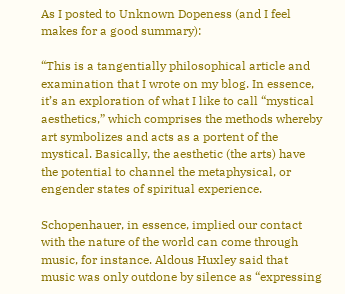As I posted to Unknown Dopeness (and I feel makes for a good summary):

“This is a tangentially philosophical article and examination that I wrote on my blog. In essence, it’s an exploration of what I like to call “mystical aesthetics,” which comprises the methods whereby art symbolizes and acts as a portent of the mystical. Basically, the aesthetic (the arts) have the potential to channel the metaphysical, or engender states of spiritual experience.

Schopenhauer, in essence, implied our contact with the nature of the world can come through music, for instance. Aldous Huxley said that music was only outdone by silence as “expressing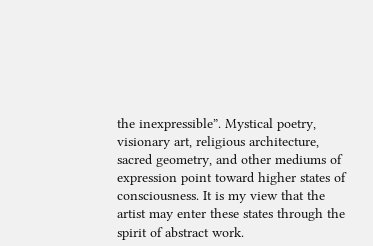the inexpressible”. Mystical poetry, visionary art, religious architecture, sacred geometry, and other mediums of expression point toward higher states of consciousness. It is my view that the artist may enter these states through the spirit of abstract work.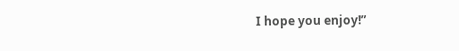I hope you enjoy!”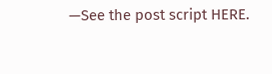—See the post script HERE.